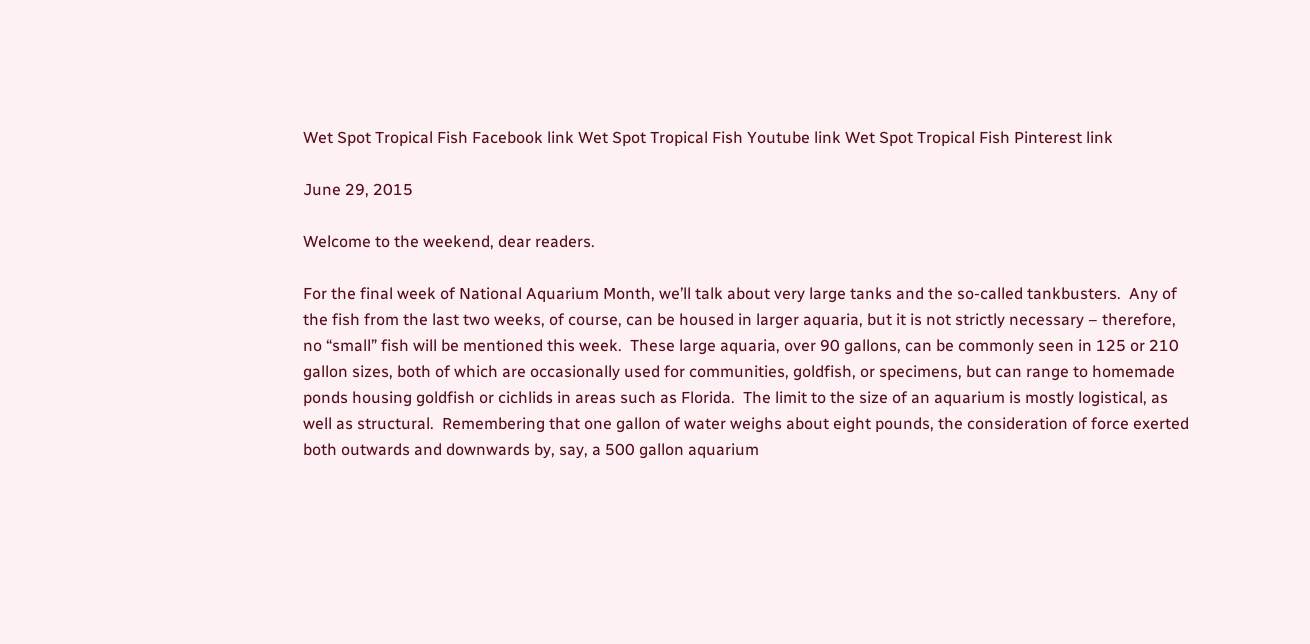Wet Spot Tropical Fish Facebook link Wet Spot Tropical Fish Youtube link Wet Spot Tropical Fish Pinterest link

June 29, 2015

Welcome to the weekend, dear readers.

For the final week of National Aquarium Month, we’ll talk about very large tanks and the so-called tankbusters.  Any of the fish from the last two weeks, of course, can be housed in larger aquaria, but it is not strictly necessary – therefore, no “small” fish will be mentioned this week.  These large aquaria, over 90 gallons, can be commonly seen in 125 or 210 gallon sizes, both of which are occasionally used for communities, goldfish, or specimens, but can range to homemade ponds housing goldfish or cichlids in areas such as Florida.  The limit to the size of an aquarium is mostly logistical, as well as structural.  Remembering that one gallon of water weighs about eight pounds, the consideration of force exerted both outwards and downwards by, say, a 500 gallon aquarium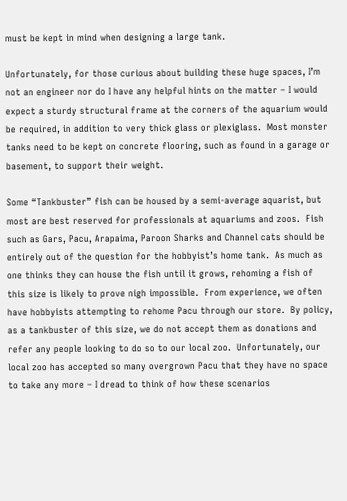must be kept in mind when designing a large tank.

Unfortunately, for those curious about building these huge spaces, I’m not an engineer nor do I have any helpful hints on the matter – I would expect a sturdy structural frame at the corners of the aquarium would be required, in addition to very thick glass or plexiglass.  Most monster tanks need to be kept on concrete flooring, such as found in a garage or basement, to support their weight.

Some “Tankbuster” fish can be housed by a semi-average aquarist, but most are best reserved for professionals at aquariums and zoos.  Fish such as Gars, Pacu, Arapaima, Paroon Sharks and Channel cats should be entirely out of the question for the hobbyist’s home tank.  As much as one thinks they can house the fish until it grows, rehoming a fish of this size is likely to prove nigh impossible.  From experience, we often have hobbyists attempting to rehome Pacu through our store.  By policy, as a tankbuster of this size, we do not accept them as donations and refer any people looking to do so to our local zoo.  Unfortunately, our local zoo has accepted so many overgrown Pacu that they have no space to take any more – I dread to think of how these scenarios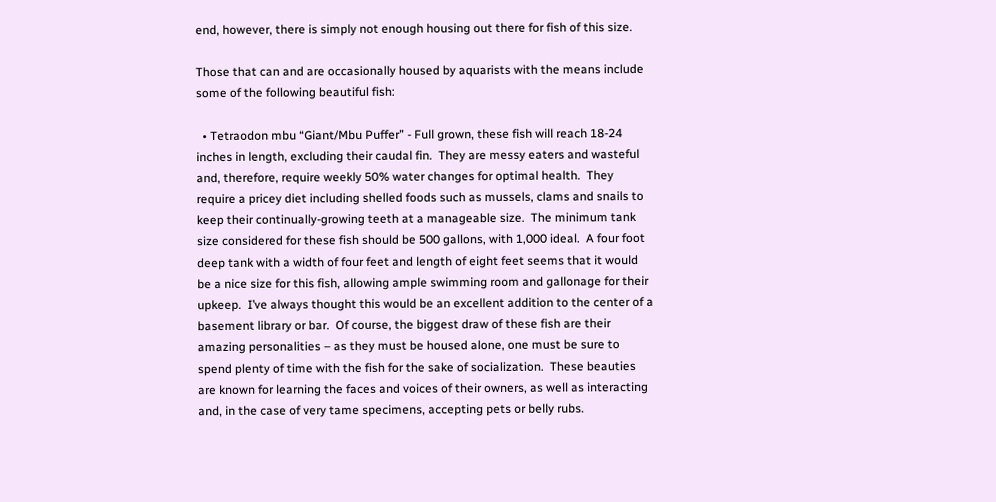end, however, there is simply not enough housing out there for fish of this size.

Those that can and are occasionally housed by aquarists with the means include some of the following beautiful fish:

  • Tetraodon mbu “Giant/Mbu Puffer” - Full grown, these fish will reach 18-24 inches in length, excluding their caudal fin.  They are messy eaters and wasteful and, therefore, require weekly 50% water changes for optimal health.  They require a pricey diet including shelled foods such as mussels, clams and snails to keep their continually-growing teeth at a manageable size.  The minimum tank size considered for these fish should be 500 gallons, with 1,000 ideal.  A four foot deep tank with a width of four feet and length of eight feet seems that it would be a nice size for this fish, allowing ample swimming room and gallonage for their upkeep.  I’ve always thought this would be an excellent addition to the center of a basement library or bar.  Of course, the biggest draw of these fish are their amazing personalities – as they must be housed alone, one must be sure to spend plenty of time with the fish for the sake of socialization.  These beauties are known for learning the faces and voices of their owners, as well as interacting and, in the case of very tame specimens, accepting pets or belly rubs.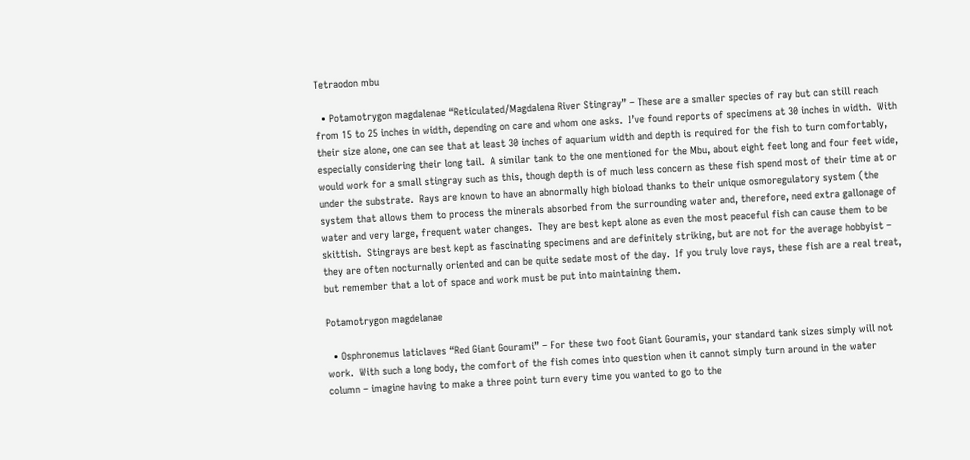Tetraodon mbu

  • Potamotrygon magdalenae “Reticulated/Magdalena River Stingray” – These are a smaller species of ray but can still reach from 15 to 25 inches in width, depending on care and whom one asks.  I’ve found reports of specimens at 30 inches in width.  With their size alone, one can see that at least 30 inches of aquarium width and depth is required for the fish to turn comfortably, especially considering their long tail.  A similar tank to the one mentioned for the Mbu, about eight feet long and four feet wide, would work for a small stingray such as this, though depth is of much less concern as these fish spend most of their time at or under the substrate.  Rays are known to have an abnormally high bioload thanks to their unique osmoregulatory system (the system that allows them to process the minerals absorbed from the surrounding water and, therefore, need extra gallonage of water and very large, frequent water changes.  They are best kept alone as even the most peaceful fish can cause them to be skittish.  Stingrays are best kept as fascinating specimens and are definitely striking, but are not for the average hobbyist – they are often nocturnally oriented and can be quite sedate most of the day.  If you truly love rays, these fish are a real treat, but remember that a lot of space and work must be put into maintaining them.

Potamotrygon magdelanae

  • Osphronemus laticlaves “Red Giant Gourami” – For these two foot Giant Gouramis, your standard tank sizes simply will not work.  With such a long body, the comfort of the fish comes into question when it cannot simply turn around in the water column – imagine having to make a three point turn every time you wanted to go to the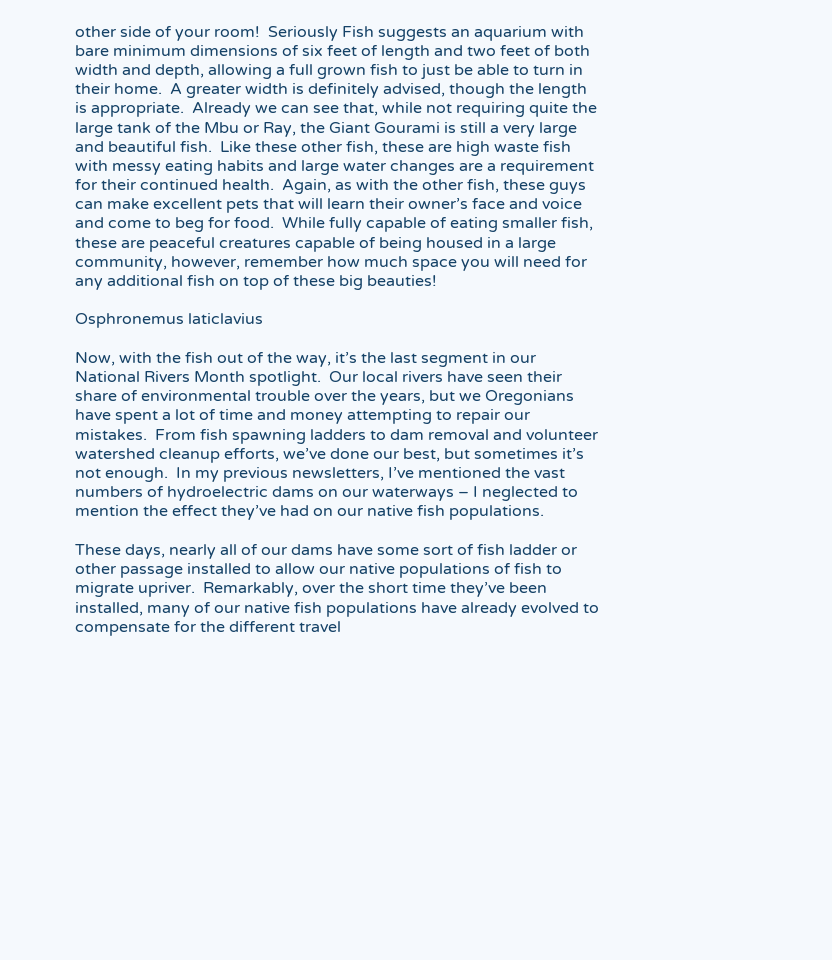other side of your room!  Seriously Fish suggests an aquarium with bare minimum dimensions of six feet of length and two feet of both width and depth, allowing a full grown fish to just be able to turn in their home.  A greater width is definitely advised, though the length is appropriate.  Already we can see that, while not requiring quite the large tank of the Mbu or Ray, the Giant Gourami is still a very large and beautiful fish.  Like these other fish, these are high waste fish with messy eating habits and large water changes are a requirement for their continued health.  Again, as with the other fish, these guys can make excellent pets that will learn their owner’s face and voice and come to beg for food.  While fully capable of eating smaller fish, these are peaceful creatures capable of being housed in a large community, however, remember how much space you will need for any additional fish on top of these big beauties!

Osphronemus laticlavius

Now, with the fish out of the way, it’s the last segment in our National Rivers Month spotlight.  Our local rivers have seen their share of environmental trouble over the years, but we Oregonians have spent a lot of time and money attempting to repair our mistakes.  From fish spawning ladders to dam removal and volunteer watershed cleanup efforts, we’ve done our best, but sometimes it’s not enough.  In my previous newsletters, I’ve mentioned the vast numbers of hydroelectric dams on our waterways – I neglected to mention the effect they’ve had on our native fish populations.

These days, nearly all of our dams have some sort of fish ladder or other passage installed to allow our native populations of fish to migrate upriver.  Remarkably, over the short time they’ve been installed, many of our native fish populations have already evolved to compensate for the different travel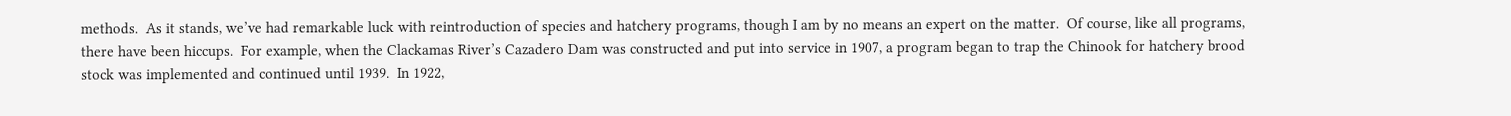methods.  As it stands, we’ve had remarkable luck with reintroduction of species and hatchery programs, though I am by no means an expert on the matter.  Of course, like all programs, there have been hiccups.  For example, when the Clackamas River’s Cazadero Dam was constructed and put into service in 1907, a program began to trap the Chinook for hatchery brood stock was implemented and continued until 1939.  In 1922,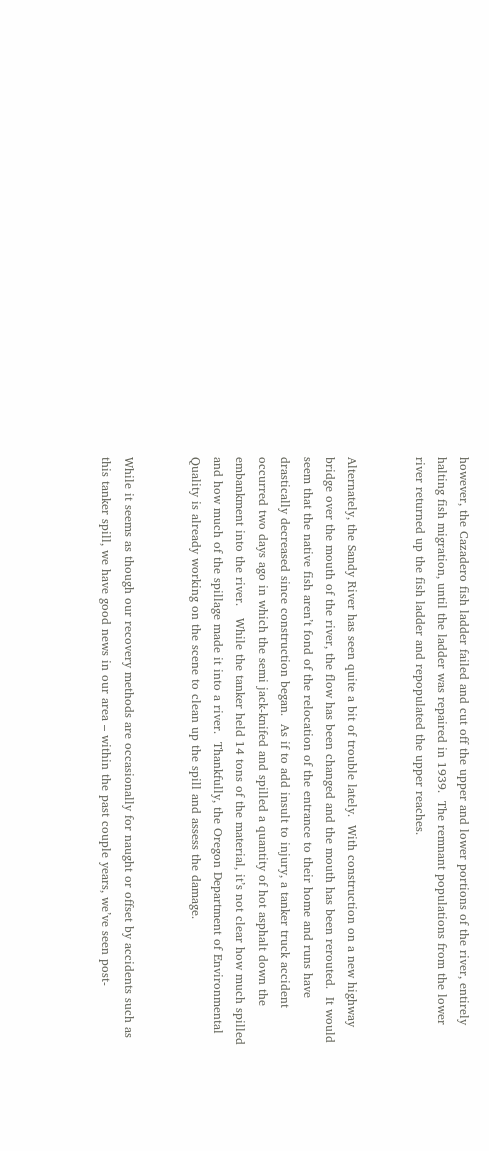however, the Cazadero fish ladder failed and cut off the upper and lower portions of the river, entirely halting fish migration, until the ladder was repaired in 1939.  The remnant populations from the lower river returned up the fish ladder and repopulated the upper reaches.


Alternately, the Sandy River has seen quite a bit of trouble lately.  With construction on a new highway bridge over the mouth of the river, the flow has been changed and the mouth has been rerouted.  It would seem that the native fish aren’t fond of the relocation of the entrance to their home and runs have drastically decreased since construction began.  As if to add insult to injury, a tanker truck accident occurred two days ago in which the semi jack-knifed and spilled a quantity of hot asphalt down the embankment into the river.   While the tanker held 14 tons of the material, it’s not clear how much spilled and how much of the spillage made it into a river.  Thankfully, the Oregon Department of Environmental Quality is already working on the scene to clean up the spill and assess the damage.


While it seems as though our recovery methods are occasionally for naught or offset by accidents such as this tanker spill, we have good news in our area – within the past couple years, we’ve seen post-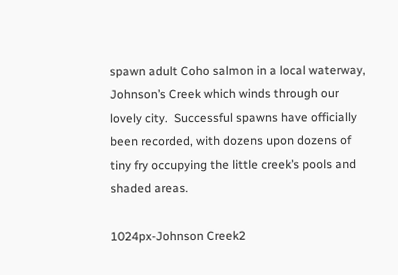spawn adult Coho salmon in a local waterway, Johnson’s Creek which winds through our lovely city.  Successful spawns have officially been recorded, with dozens upon dozens of tiny fry occupying the little creek’s pools and shaded areas.

1024px-Johnson Creek2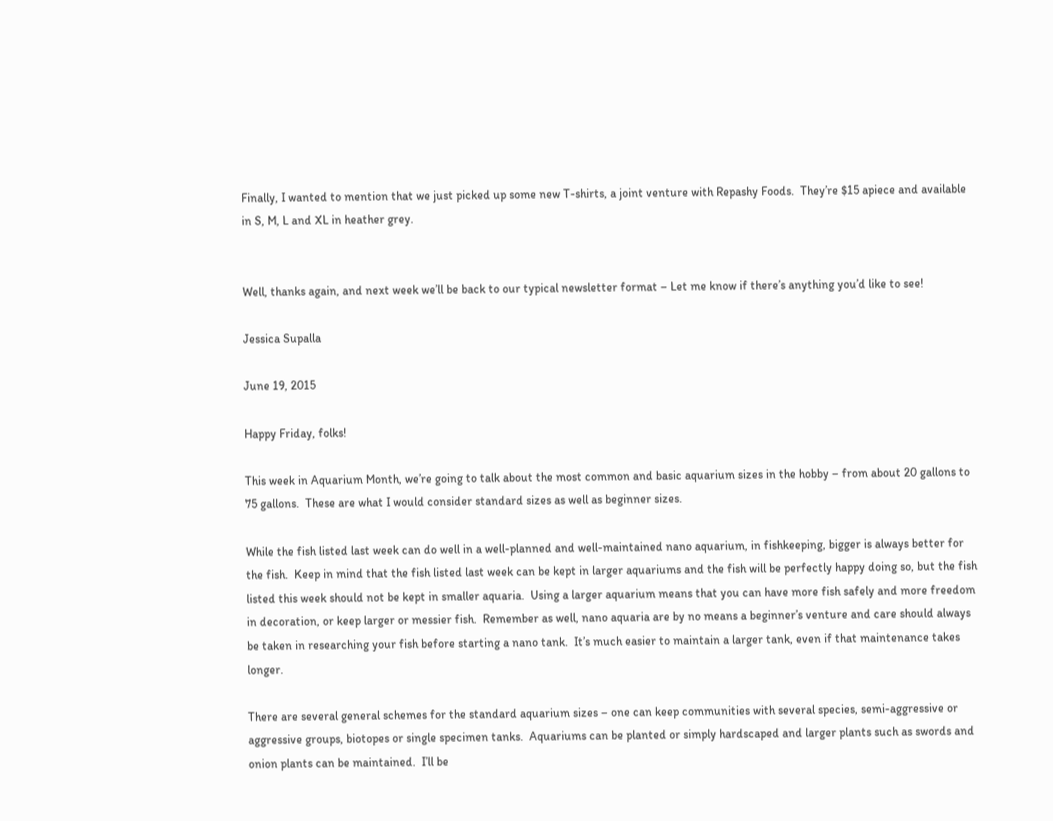Finally, I wanted to mention that we just picked up some new T-shirts, a joint venture with Repashy Foods.  They’re $15 apiece and available in S, M, L and XL in heather grey.


Well, thanks again, and next week we’ll be back to our typical newsletter format – Let me know if there’s anything you’d like to see!

Jessica Supalla

June 19, 2015

Happy Friday, folks!

This week in Aquarium Month, we’re going to talk about the most common and basic aquarium sizes in the hobby – from about 20 gallons to 75 gallons.  These are what I would consider standard sizes as well as beginner sizes.

While the fish listed last week can do well in a well-planned and well-maintained nano aquarium, in fishkeeping, bigger is always better for the fish.  Keep in mind that the fish listed last week can be kept in larger aquariums and the fish will be perfectly happy doing so, but the fish listed this week should not be kept in smaller aquaria.  Using a larger aquarium means that you can have more fish safely and more freedom in decoration, or keep larger or messier fish.  Remember as well, nano aquaria are by no means a beginner’s venture and care should always be taken in researching your fish before starting a nano tank.  It’s much easier to maintain a larger tank, even if that maintenance takes longer.

There are several general schemes for the standard aquarium sizes – one can keep communities with several species, semi-aggressive or aggressive groups, biotopes or single specimen tanks.  Aquariums can be planted or simply hardscaped and larger plants such as swords and onion plants can be maintained.  I’ll be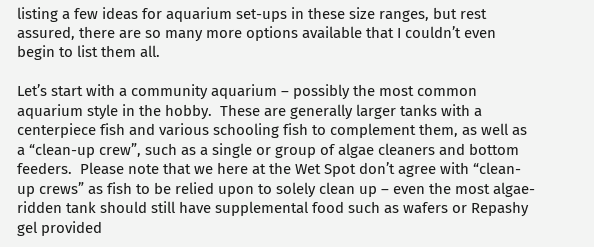listing a few ideas for aquarium set-ups in these size ranges, but rest assured, there are so many more options available that I couldn’t even begin to list them all.

Let’s start with a community aquarium – possibly the most common aquarium style in the hobby.  These are generally larger tanks with a centerpiece fish and various schooling fish to complement them, as well as a “clean-up crew”, such as a single or group of algae cleaners and bottom feeders.  Please note that we here at the Wet Spot don’t agree with “clean-up crews” as fish to be relied upon to solely clean up – even the most algae-ridden tank should still have supplemental food such as wafers or Repashy gel provided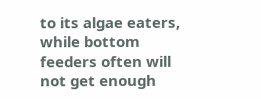to its algae eaters, while bottom feeders often will not get enough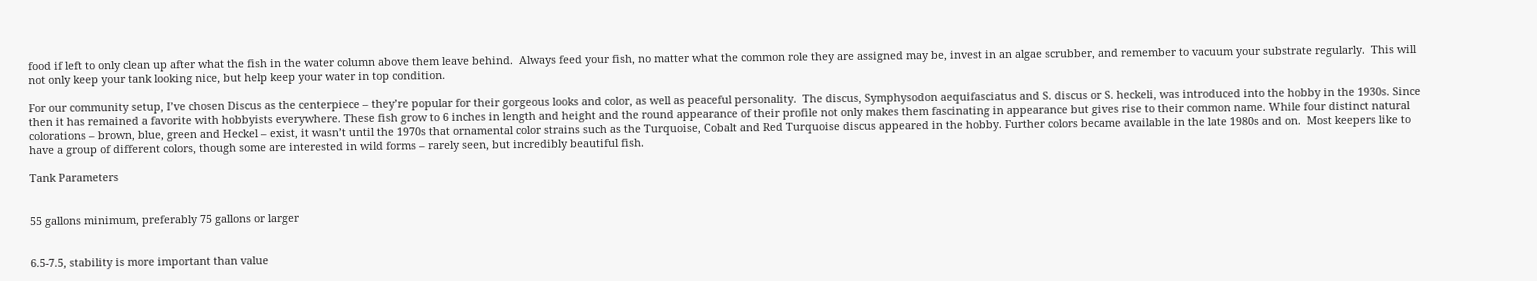food if left to only clean up after what the fish in the water column above them leave behind.  Always feed your fish, no matter what the common role they are assigned may be, invest in an algae scrubber, and remember to vacuum your substrate regularly.  This will not only keep your tank looking nice, but help keep your water in top condition.

For our community setup, I’ve chosen Discus as the centerpiece – they’re popular for their gorgeous looks and color, as well as peaceful personality.  The discus, Symphysodon aequifasciatus and S. discus or S. heckeli, was introduced into the hobby in the 1930s. Since then it has remained a favorite with hobbyists everywhere. These fish grow to 6 inches in length and height and the round appearance of their profile not only makes them fascinating in appearance but gives rise to their common name. While four distinct natural colorations – brown, blue, green and Heckel – exist, it wasn’t until the 1970s that ornamental color strains such as the Turquoise, Cobalt and Red Turquoise discus appeared in the hobby. Further colors became available in the late 1980s and on.  Most keepers like to have a group of different colors, though some are interested in wild forms – rarely seen, but incredibly beautiful fish.

Tank Parameters


55 gallons minimum, preferably 75 gallons or larger


6.5-7.5, stability is more important than value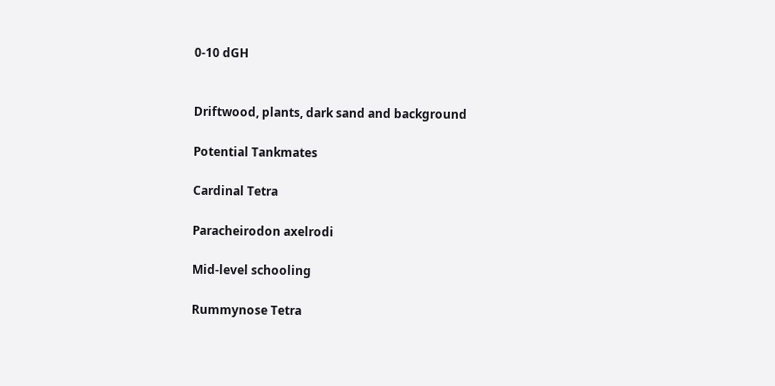0-10 dGH


Driftwood, plants, dark sand and background

Potential Tankmates

Cardinal Tetra

Paracheirodon axelrodi

Mid-level schooling

Rummynose Tetra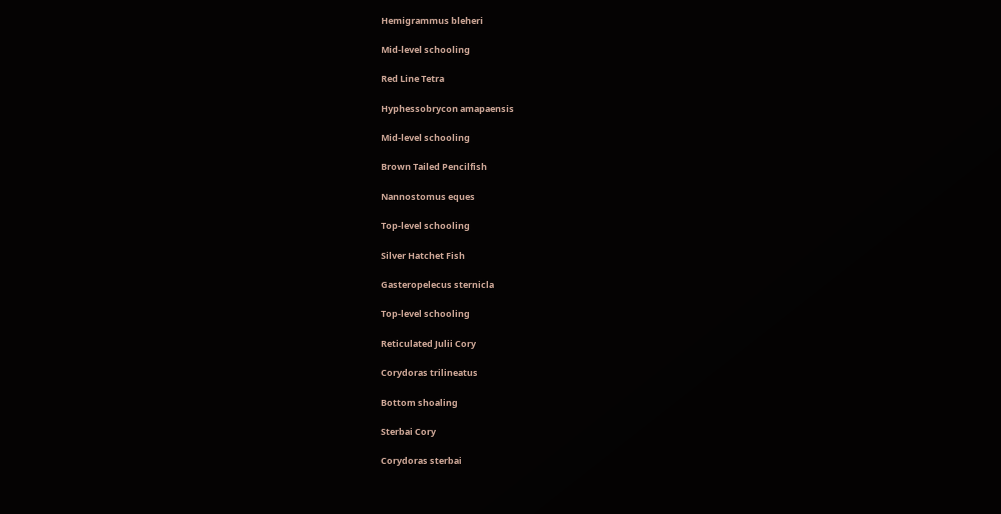Hemigrammus bleheri

Mid-level schooling

Red Line Tetra

Hyphessobrycon amapaensis

Mid-level schooling

Brown Tailed Pencilfish

Nannostomus eques

Top-level schooling

Silver Hatchet Fish

Gasteropelecus sternicla

Top-level schooling

Reticulated Julii Cory

Corydoras trilineatus

Bottom shoaling

Sterbai Cory

Corydoras sterbai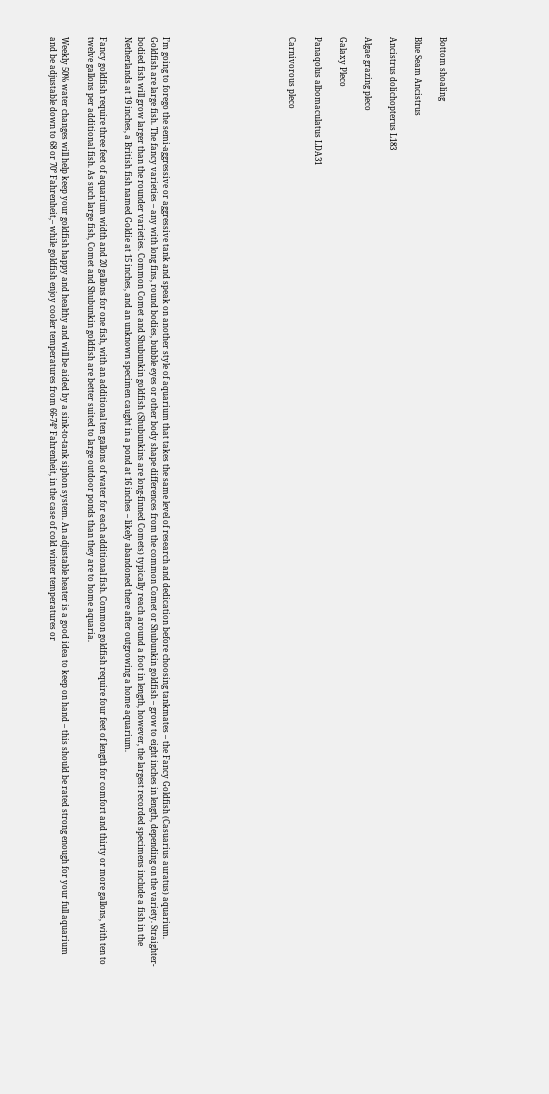Bottom shoaling

Blue Seam Ancistrus

Ancistrus dolichopterus L183

Algae grazing pleco

Galaxy Pleco

Panaqolus albomaculatus LDA31

Carnivorous pleco









I’m going to forego the semi-aggressive or aggressive tank and speak on another style of aquarium that takes the same level of research and dedication before choosing tankmates – the Fancy Goldfish (Casuarius auratus) aquarium.  Goldfish are large fish. The fancy varieties – any with long fins, round bodies, bubble eyes or other body shape differences from the common Comet or Shubunkin goldfish – grow to eight inches in length, depending on the variety. Straighter-bodied fish will grow larger than the rounder varieties. Common Comet and Shubunkin goldfish (Shubunkins are long-finned Comets) typically reach around a foot in length, however, the largest recorded specimens include a fish in the Netherlands at 19 inches, a British fish named Goldie at 15 inches, and an unknown specimen caught in a pond at 16 inches – likely abandoned there after outgrowing a home aquarium.

Fancy goldfish require three feet of aquarium width and 20 gallons for one fish, with an additional ten gallons of water for each additional fish. Common goldfish require four feet of length for comfort and thirty or more gallons, with ten to twelve gallons per additional fish. As such large fish, Comet and Shubunkin goldfish are better suited to large outdoor ponds than they are to home aquaria.

Weekly 50% water changes will help keep your goldfish happy and healthy and will be aided by a sink-to-tank siphon system. An adjustable heater is a good idea to keep on hand – this should be rated strong enough for your full aquarium and be adjustable down to 68 or 70° Fahrenheit,– while goldfish enjoy cooler temperatures from 66-74° Fahrenheit, in the case of cold winter temperatures or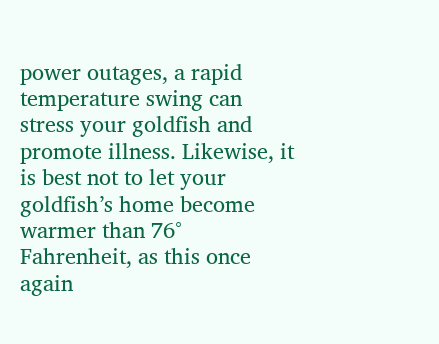power outages, a rapid temperature swing can stress your goldfish and promote illness. Likewise, it is best not to let your goldfish’s home become warmer than 76° Fahrenheit, as this once again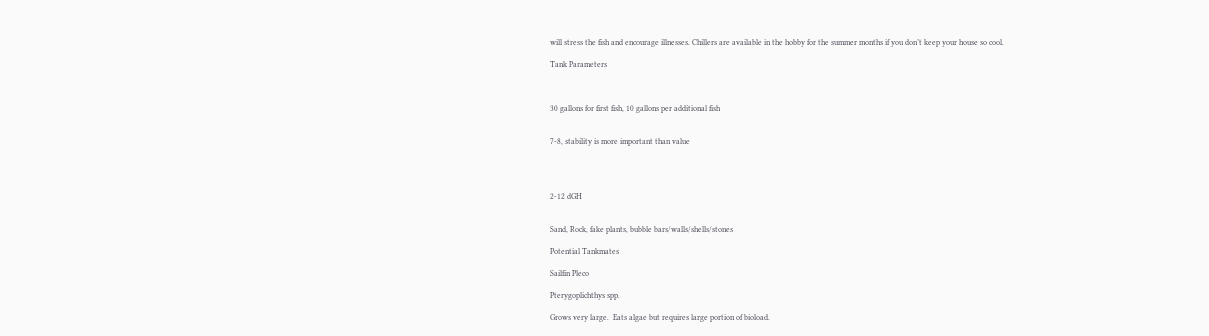will stress the fish and encourage illnesses. Chillers are available in the hobby for the summer months if you don’t keep your house so cool.

Tank Parameters



30 gallons for first fish, 10 gallons per additional fish


7-8, stability is more important than value




2-12 dGH


Sand, Rock, fake plants, bubble bars/walls/shells/stones

Potential Tankmates

Sailfin Pleco

Pterygoplichthys spp.

Grows very large.  Eats algae but requires large portion of bioload.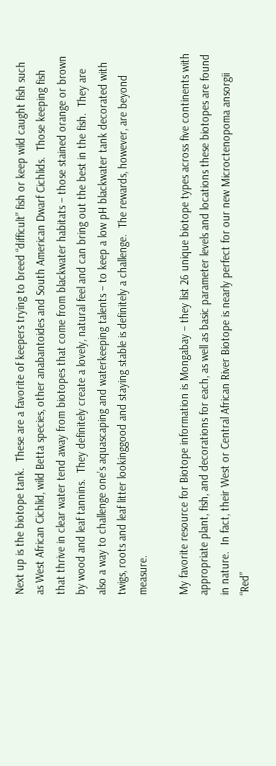Next up is the biotope tank.  These are a favorite of keepers trying to breed “difficult” fish or keep wild caught fish such as West African Cichlid, wild Betta species, other anabantoides and South American Dwarf Cichlids.  Those keeping fish that thrive in clear water tend away from biotopes that come from blackwater habitats – those stained orange or brown by wood and leaf tannins.  They definitely create a lovely, natural feel and can bring out the best in the fish.  They are also a way to challenge one’s aquascaping and waterkeeping talents – to keep a low pH blackwater tank decorated with twigs, roots and leaf litter lookinggood and staying stable is definitely a challenge.  The rewards, however, are beyond measure.

My favorite resource for Biotope information is Mongabay – they list 26 unique biotope types across five continents with appropriate plant, fish, and decorations for each, as well as basic parameter levels and locations these biotopes are found in nature.  In fact, their West or Central African River Biotope is nearly perfect for our new Microctenopoma ansorgii “Red”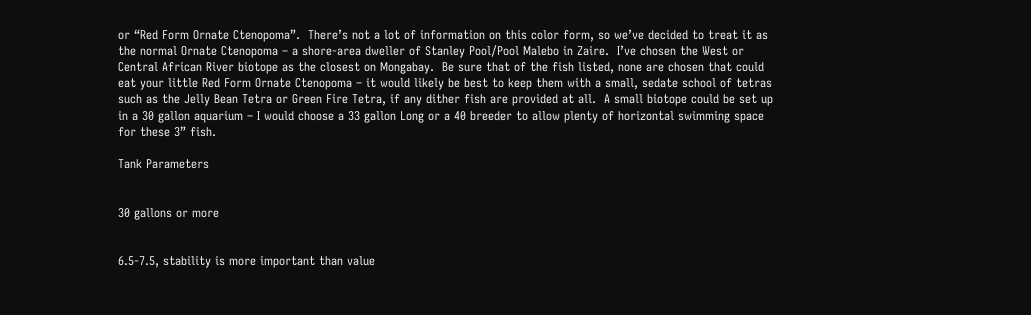or “Red Form Ornate Ctenopoma”.  There’s not a lot of information on this color form, so we’ve decided to treat it as the normal Ornate Ctenopoma – a shore-area dweller of Stanley Pool/Pool Malebo in Zaire.  I’ve chosen the West or Central African River biotope as the closest on Mongabay.  Be sure that of the fish listed, none are chosen that could eat your little Red Form Ornate Ctenopoma – it would likely be best to keep them with a small, sedate school of tetras such as the Jelly Bean Tetra or Green Fire Tetra, if any dither fish are provided at all.  A small biotope could be set up in a 30 gallon aquarium – I would choose a 33 gallon Long or a 40 breeder to allow plenty of horizontal swimming space for these 3” fish.

Tank Parameters


30 gallons or more


6.5-7.5, stability is more important than value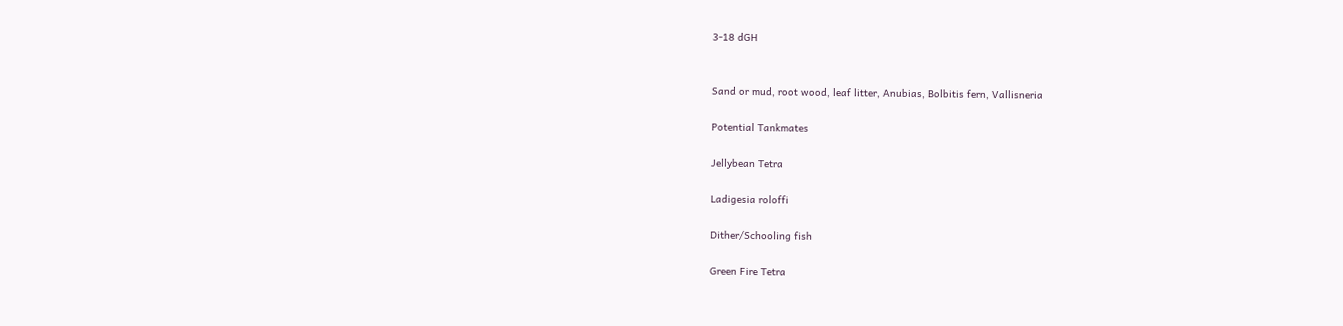3-18 dGH


Sand or mud, root wood, leaf litter, Anubias, Bolbitis fern, Vallisneria

Potential Tankmates

Jellybean Tetra

Ladigesia roloffi

Dither/Schooling fish

Green Fire Tetra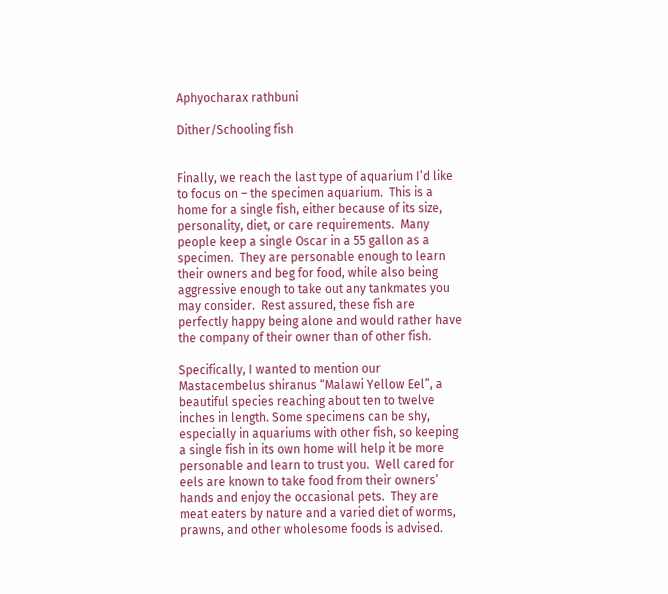Aphyocharax rathbuni

Dither/Schooling fish


Finally, we reach the last type of aquarium I’d like to focus on – the specimen aquarium.  This is a home for a single fish, either because of its size, personality, diet, or care requirements.  Many people keep a single Oscar in a 55 gallon as a specimen.  They are personable enough to learn their owners and beg for food, while also being aggressive enough to take out any tankmates you may consider.  Rest assured, these fish are perfectly happy being alone and would rather have the company of their owner than of other fish.

Specifically, I wanted to mention our Mastacembelus shiranus “Malawi Yellow Eel”, a beautiful species reaching about ten to twelve inches in length. Some specimens can be shy, especially in aquariums with other fish, so keeping a single fish in its own home will help it be more personable and learn to trust you.  Well cared for eels are known to take food from their owners’ hands and enjoy the occasional pets.  They are meat eaters by nature and a varied diet of worms, prawns, and other wholesome foods is advised.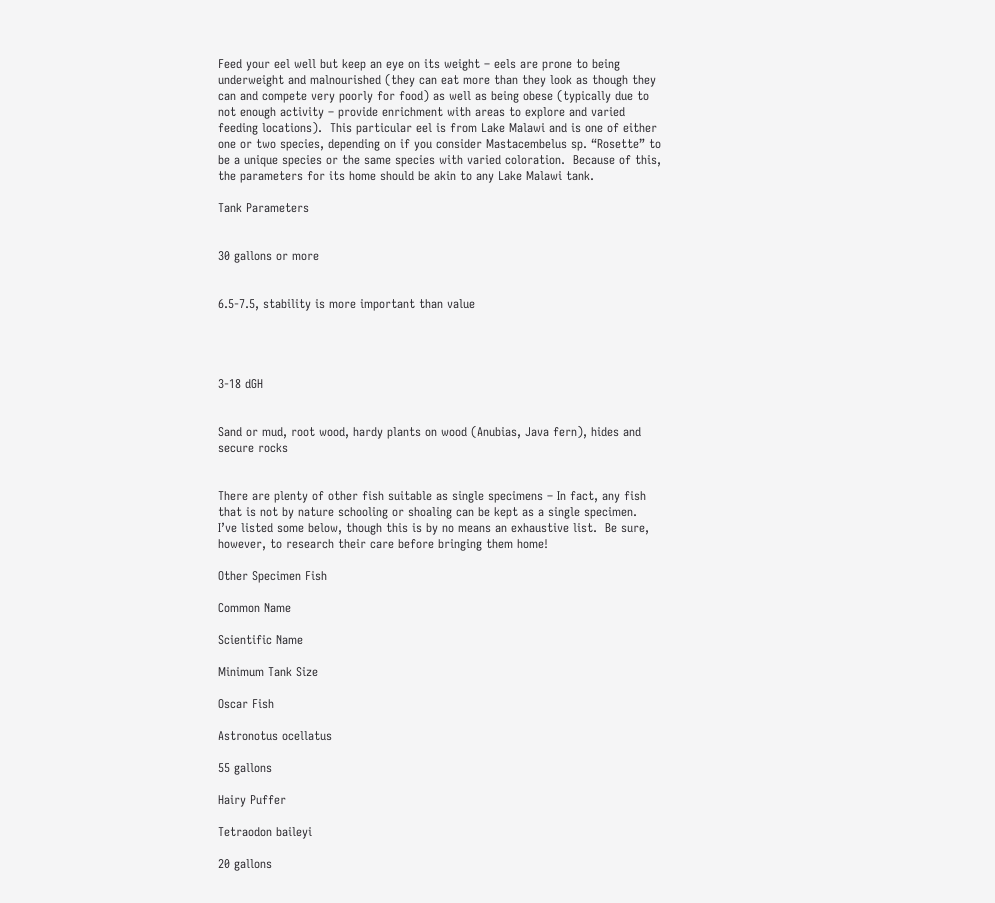Feed your eel well but keep an eye on its weight – eels are prone to being underweight and malnourished (they can eat more than they look as though they can and compete very poorly for food) as well as being obese (typically due to not enough activity – provide enrichment with areas to explore and varied feeding locations).  This particular eel is from Lake Malawi and is one of either one or two species, depending on if you consider Mastacembelus sp. “Rosette” to be a unique species or the same species with varied coloration.  Because of this, the parameters for its home should be akin to any Lake Malawi tank.

Tank Parameters


30 gallons or more


6.5-7.5, stability is more important than value




3-18 dGH


Sand or mud, root wood, hardy plants on wood (Anubias, Java fern), hides and secure rocks


There are plenty of other fish suitable as single specimens – In fact, any fish that is not by nature schooling or shoaling can be kept as a single specimen.  I’ve listed some below, though this is by no means an exhaustive list.  Be sure, however, to research their care before bringing them home!

Other Specimen Fish

Common Name

Scientific Name

Minimum Tank Size

Oscar Fish

Astronotus ocellatus

55 gallons

Hairy Puffer

Tetraodon baileyi

20 gallons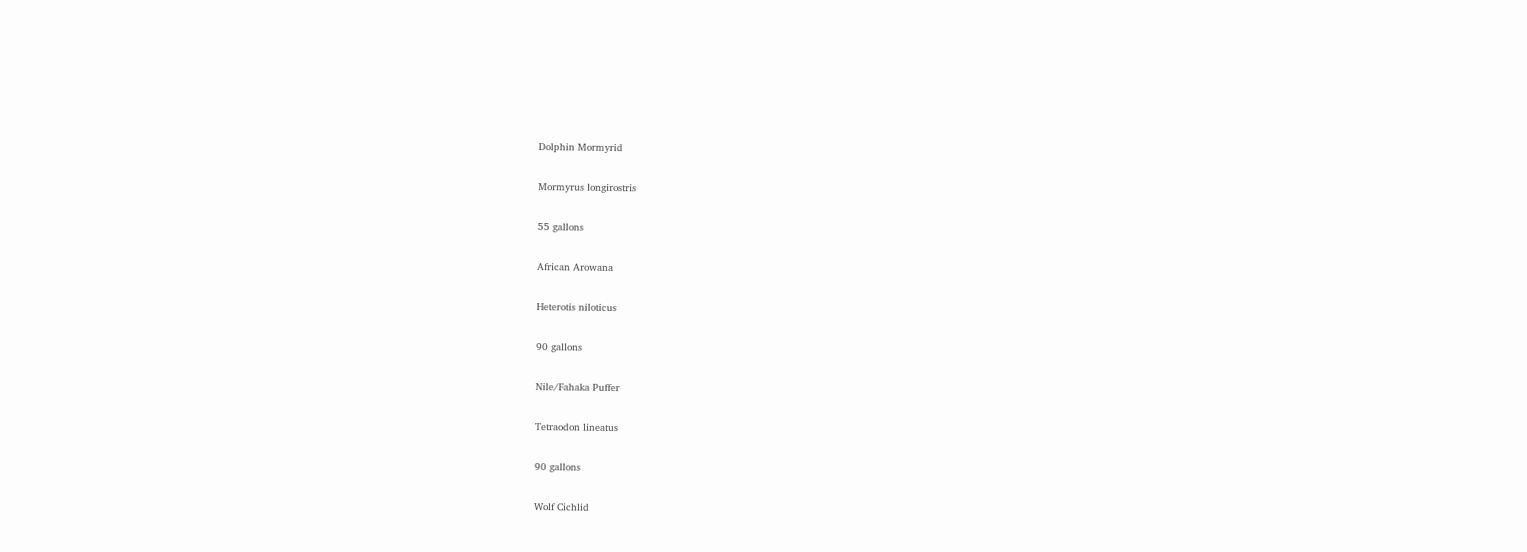Dolphin Mormyrid

Mormyrus longirostris

55 gallons

African Arowana

Heterotis niloticus

90 gallons

Nile/Fahaka Puffer

Tetraodon lineatus

90 gallons

Wolf Cichlid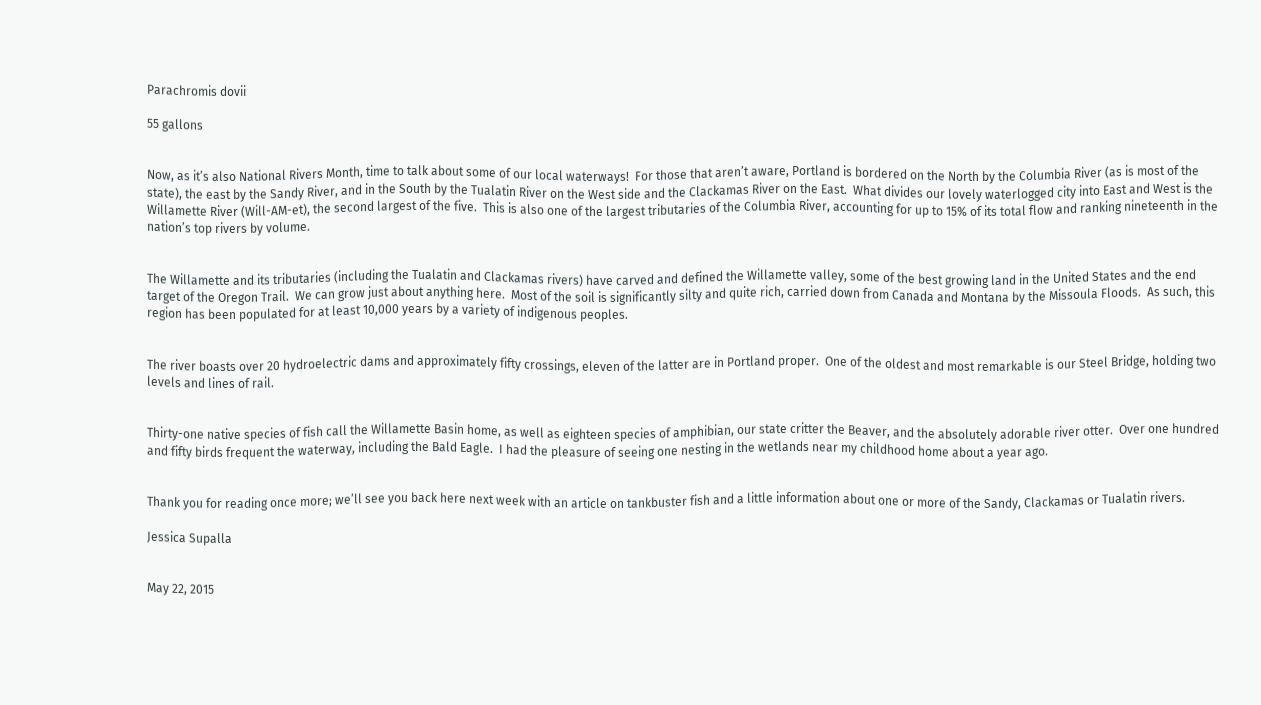Parachromis dovii

55 gallons


Now, as it’s also National Rivers Month, time to talk about some of our local waterways!  For those that aren’t aware, Portland is bordered on the North by the Columbia River (as is most of the state), the east by the Sandy River, and in the South by the Tualatin River on the West side and the Clackamas River on the East.  What divides our lovely waterlogged city into East and West is the Willamette River (Will-AM-et), the second largest of the five.  This is also one of the largest tributaries of the Columbia River, accounting for up to 15% of its total flow and ranking nineteenth in the nation’s top rivers by volume.


The Willamette and its tributaries (including the Tualatin and Clackamas rivers) have carved and defined the Willamette valley, some of the best growing land in the United States and the end target of the Oregon Trail.  We can grow just about anything here.  Most of the soil is significantly silty and quite rich, carried down from Canada and Montana by the Missoula Floods.  As such, this region has been populated for at least 10,000 years by a variety of indigenous peoples.


The river boasts over 20 hydroelectric dams and approximately fifty crossings, eleven of the latter are in Portland proper.  One of the oldest and most remarkable is our Steel Bridge, holding two levels and lines of rail.


Thirty-one native species of fish call the Willamette Basin home, as well as eighteen species of amphibian, our state critter the Beaver, and the absolutely adorable river otter.  Over one hundred and fifty birds frequent the waterway, including the Bald Eagle.  I had the pleasure of seeing one nesting in the wetlands near my childhood home about a year ago.


Thank you for reading once more; we’ll see you back here next week with an article on tankbuster fish and a little information about one or more of the Sandy, Clackamas or Tualatin rivers.

Jessica Supalla


May 22, 2015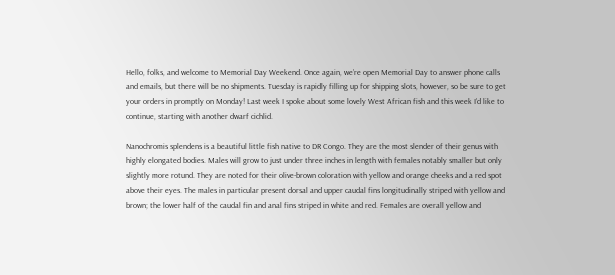Hello, folks, and welcome to Memorial Day Weekend. Once again, we’re open Memorial Day to answer phone calls and emails, but there will be no shipments. Tuesday is rapidly filling up for shipping slots, however, so be sure to get your orders in promptly on Monday! Last week I spoke about some lovely West African fish and this week I’d like to continue, starting with another dwarf cichlid.

Nanochromis splendens is a beautiful little fish native to DR Congo. They are the most slender of their genus with highly elongated bodies. Males will grow to just under three inches in length with females notably smaller but only slightly more rotund. They are noted for their olive-brown coloration with yellow and orange cheeks and a red spot above their eyes. The males in particular present dorsal and upper caudal fins longitudinally striped with yellow and brown; the lower half of the caudal fin and anal fins striped in white and red. Females are overall yellow and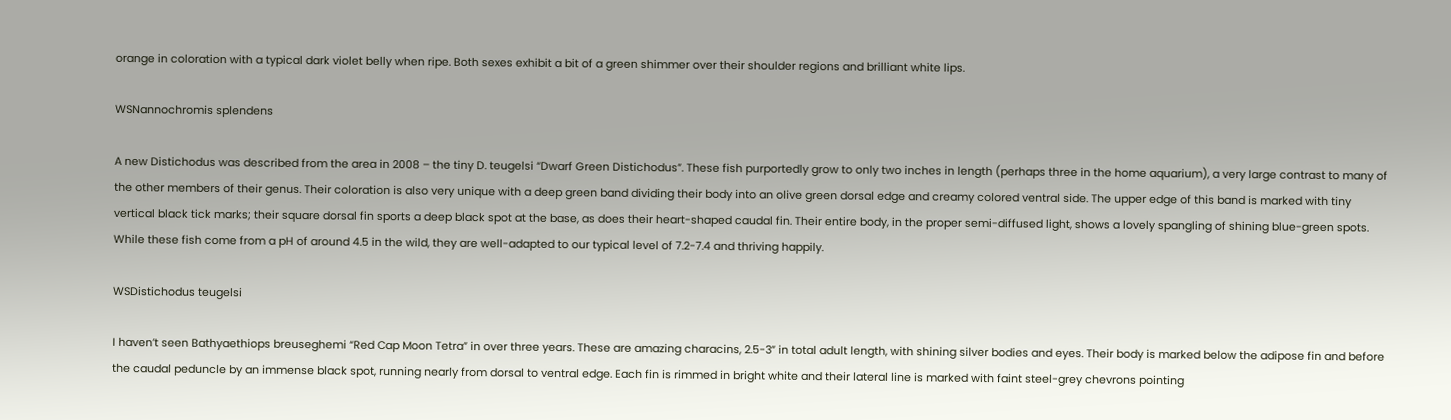orange in coloration with a typical dark violet belly when ripe. Both sexes exhibit a bit of a green shimmer over their shoulder regions and brilliant white lips.

WSNannochromis splendens

A new Distichodus was described from the area in 2008 – the tiny D. teugelsi “Dwarf Green Distichodus”. These fish purportedly grow to only two inches in length (perhaps three in the home aquarium), a very large contrast to many of the other members of their genus. Their coloration is also very unique with a deep green band dividing their body into an olive green dorsal edge and creamy colored ventral side. The upper edge of this band is marked with tiny vertical black tick marks; their square dorsal fin sports a deep black spot at the base, as does their heart-shaped caudal fin. Their entire body, in the proper semi-diffused light, shows a lovely spangling of shining blue-green spots. While these fish come from a pH of around 4.5 in the wild, they are well-adapted to our typical level of 7.2-7.4 and thriving happily.

WSDistichodus teugelsi

I haven’t seen Bathyaethiops breuseghemi “Red Cap Moon Tetra” in over three years. These are amazing characins, 2.5-3” in total adult length, with shining silver bodies and eyes. Their body is marked below the adipose fin and before the caudal peduncle by an immense black spot, running nearly from dorsal to ventral edge. Each fin is rimmed in bright white and their lateral line is marked with faint steel-grey chevrons pointing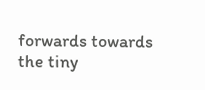forwards towards the tiny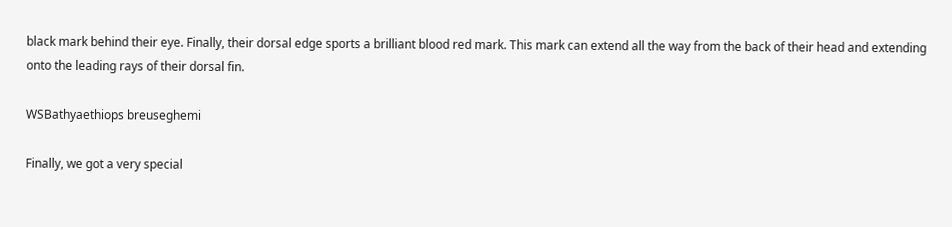black mark behind their eye. Finally, their dorsal edge sports a brilliant blood red mark. This mark can extend all the way from the back of their head and extending onto the leading rays of their dorsal fin.

WSBathyaethiops breuseghemi

Finally, we got a very special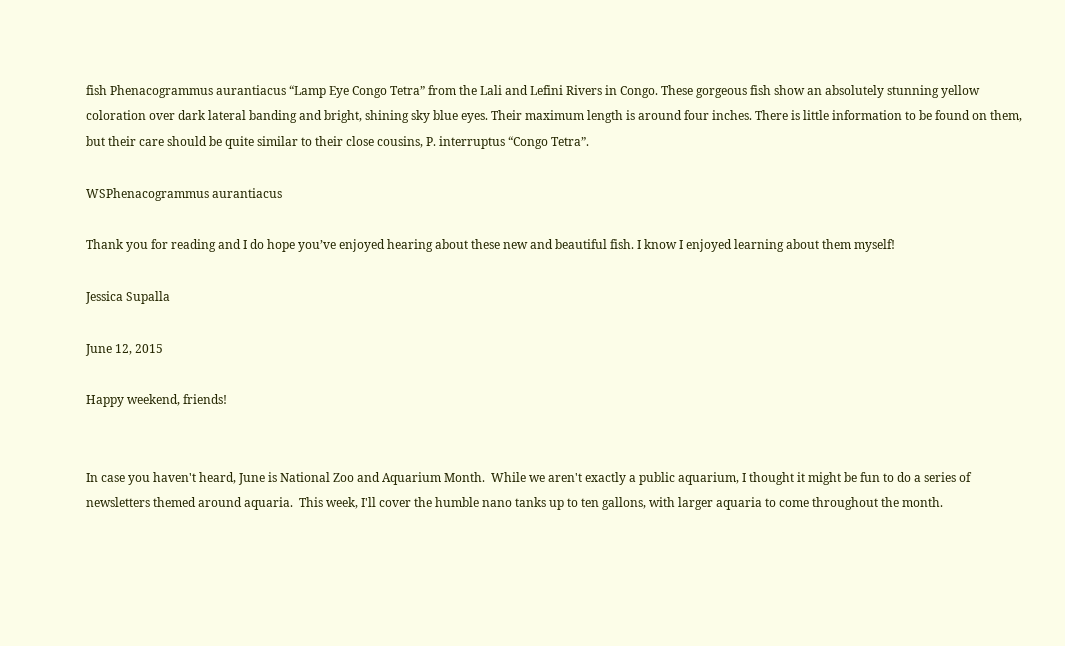fish Phenacogrammus aurantiacus “Lamp Eye Congo Tetra” from the Lali and Lefini Rivers in Congo. These gorgeous fish show an absolutely stunning yellow coloration over dark lateral banding and bright, shining sky blue eyes. Their maximum length is around four inches. There is little information to be found on them, but their care should be quite similar to their close cousins, P. interruptus “Congo Tetra”.

WSPhenacogrammus aurantiacus

Thank you for reading and I do hope you’ve enjoyed hearing about these new and beautiful fish. I know I enjoyed learning about them myself!

Jessica Supalla

June 12, 2015

Happy weekend, friends!


In case you haven't heard, June is National Zoo and Aquarium Month.  While we aren't exactly a public aquarium, I thought it might be fun to do a series of newsletters themed around aquaria.  This week, I'll cover the humble nano tanks up to ten gallons, with larger aquaria to come throughout the month.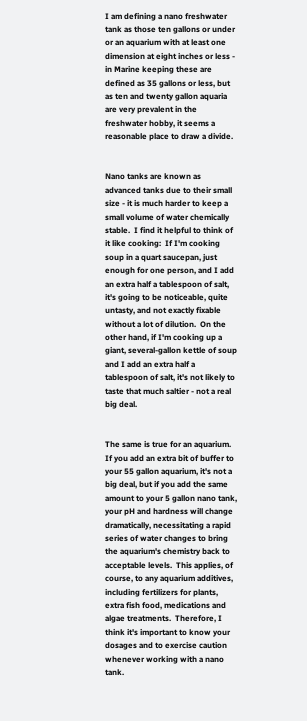I am defining a nano freshwater tank as those ten gallons or under or an aquarium with at least one dimension at eight inches or less - in Marine keeping these are defined as 35 gallons or less, but as ten and twenty gallon aquaria are very prevalent in the freshwater hobby, it seems a reasonable place to draw a divide.


Nano tanks are known as advanced tanks due to their small size - it is much harder to keep a small volume of water chemically stable.  I find it helpful to think of it like cooking:  If I'm cooking soup in a quart saucepan, just enough for one person, and I add an extra half a tablespoon of salt, it's going to be noticeable, quite untasty, and not exactly fixable without a lot of dilution.  On the other hand, if I'm cooking up a giant, several-gallon kettle of soup and I add an extra half a tablespoon of salt, it's not likely to taste that much saltier - not a real big deal.


The same is true for an aquarium.  If you add an extra bit of buffer to your 55 gallon aquarium, it's not a big deal, but if you add the same amount to your 5 gallon nano tank, your pH and hardness will change dramatically, necessitating a rapid series of water changes to bring the aquarium's chemistry back to acceptable levels.  This applies, of course, to any aquarium additives, including fertilizers for plants, extra fish food, medications and algae treatments.  Therefore, I think it's important to know your dosages and to exercise caution whenever working with a nano tank.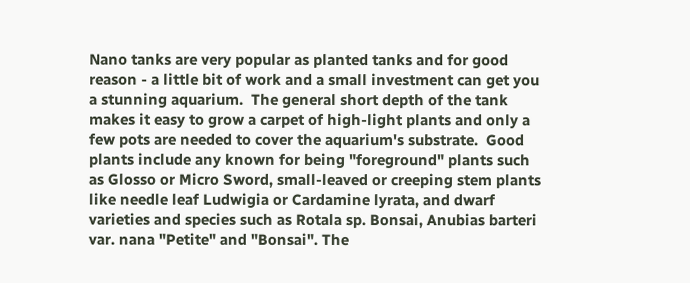Nano tanks are very popular as planted tanks and for good reason - a little bit of work and a small investment can get you a stunning aquarium.  The general short depth of the tank makes it easy to grow a carpet of high-light plants and only a few pots are needed to cover the aquarium's substrate.  Good plants include any known for being "foreground" plants such as Glosso or Micro Sword, small-leaved or creeping stem plants like needle leaf Ludwigia or Cardamine lyrata, and dwarf varieties and species such as Rotala sp. Bonsai, Anubias barteri var. nana "Petite" and "Bonsai". The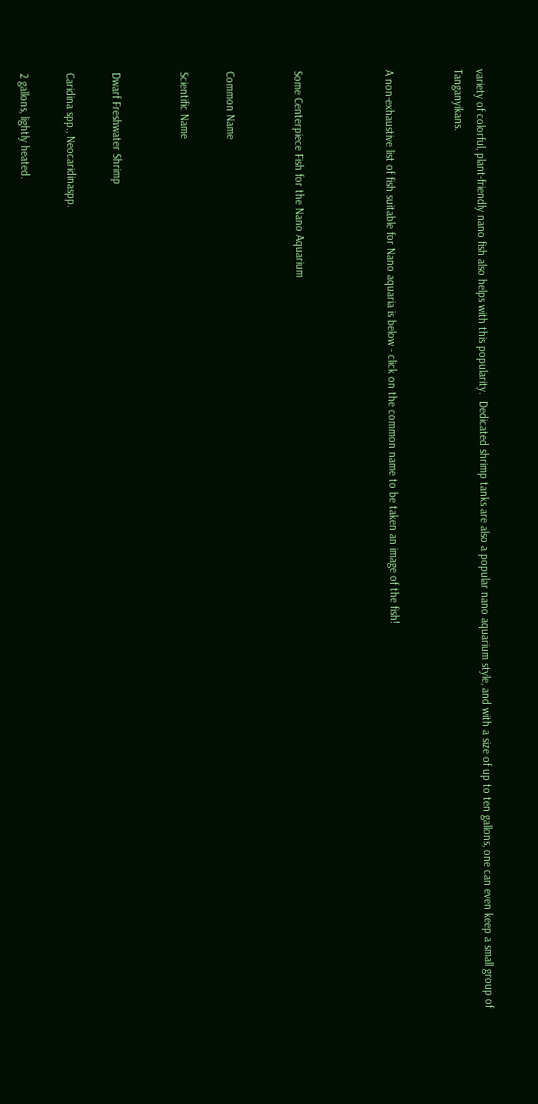variety of colorful, plant-friendly nano fish also helps with this popularity.  Dedicated shrimp tanks are also a popular nano aquarium style, and with a size of up to ten gallons, one can even keep a small group of Tanganyikans.


A non-exhaustive list of fish suitable for Nano aquaria is below - click on the common name to be taken an image of the fish!



Some Centerpiece Fish for the Nano Aquarium


Common Name

Scientific Name


Dwarf Freshwater Shrimp

Caridina spp., Neocaridinaspp.

2 gallons, lightly heated.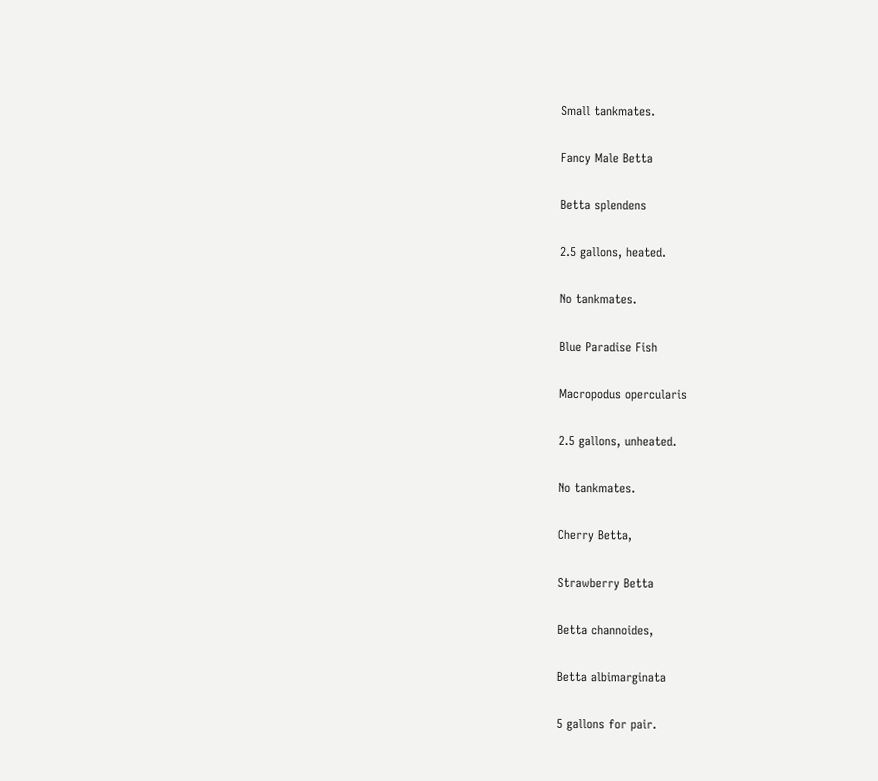Small tankmates.

Fancy Male Betta

Betta splendens

2.5 gallons, heated.

No tankmates.

Blue Paradise Fish

Macropodus opercularis

2.5 gallons, unheated.

No tankmates.

Cherry Betta,

Strawberry Betta

Betta channoides,

Betta albimarginata

5 gallons for pair.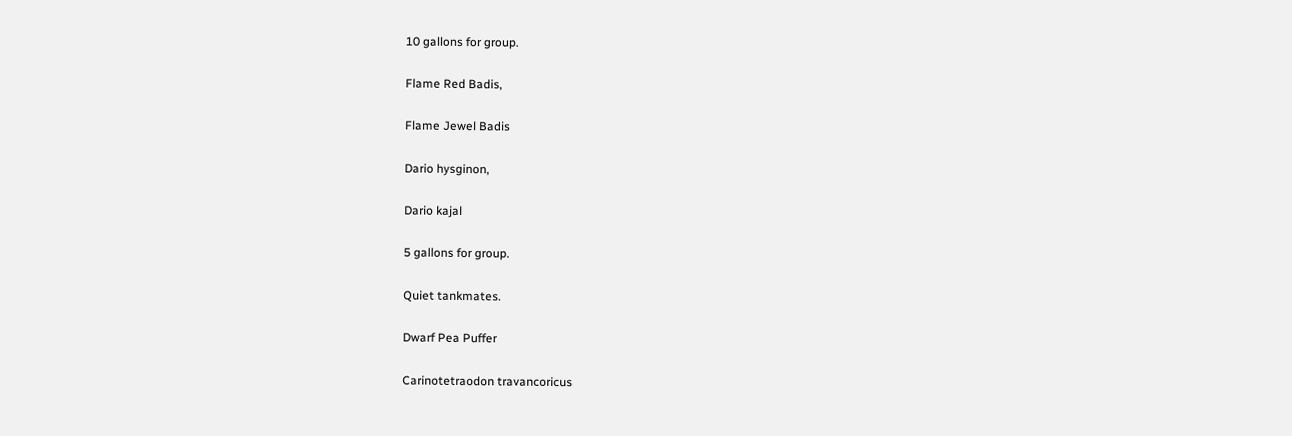10 gallons for group.

Flame Red Badis,

Flame Jewel Badis

Dario hysginon,

Dario kajal

5 gallons for group.

Quiet tankmates.

Dwarf Pea Puffer

Carinotetraodon travancoricus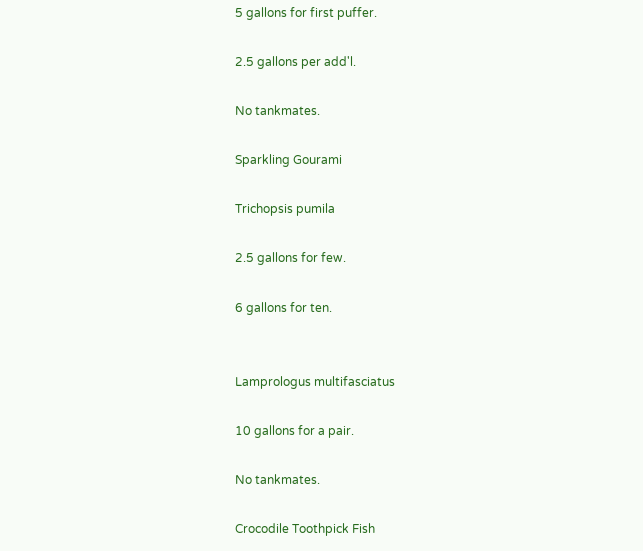5 gallons for first puffer.

2.5 gallons per add'l.

No tankmates.

Sparkling Gourami

Trichopsis pumila

2.5 gallons for few.

6 gallons for ten.


Lamprologus multifasciatus

10 gallons for a pair.

No tankmates.

Crocodile Toothpick Fish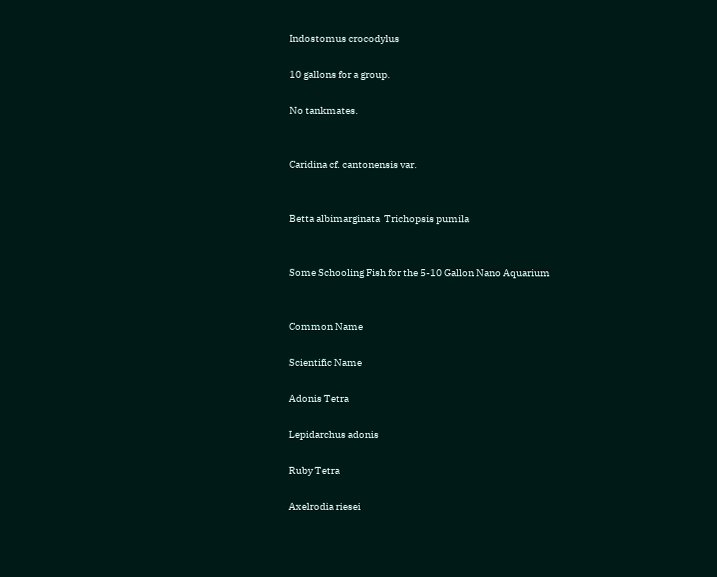Indostomus crocodylus

10 gallons for a group.

No tankmates.


Caridina cf. cantonensis var.


Betta albimarginata  Trichopsis pumila


Some Schooling Fish for the 5-10 Gallon Nano Aquarium


Common Name

Scientific Name

Adonis Tetra

Lepidarchus adonis

Ruby Tetra

Axelrodia riesei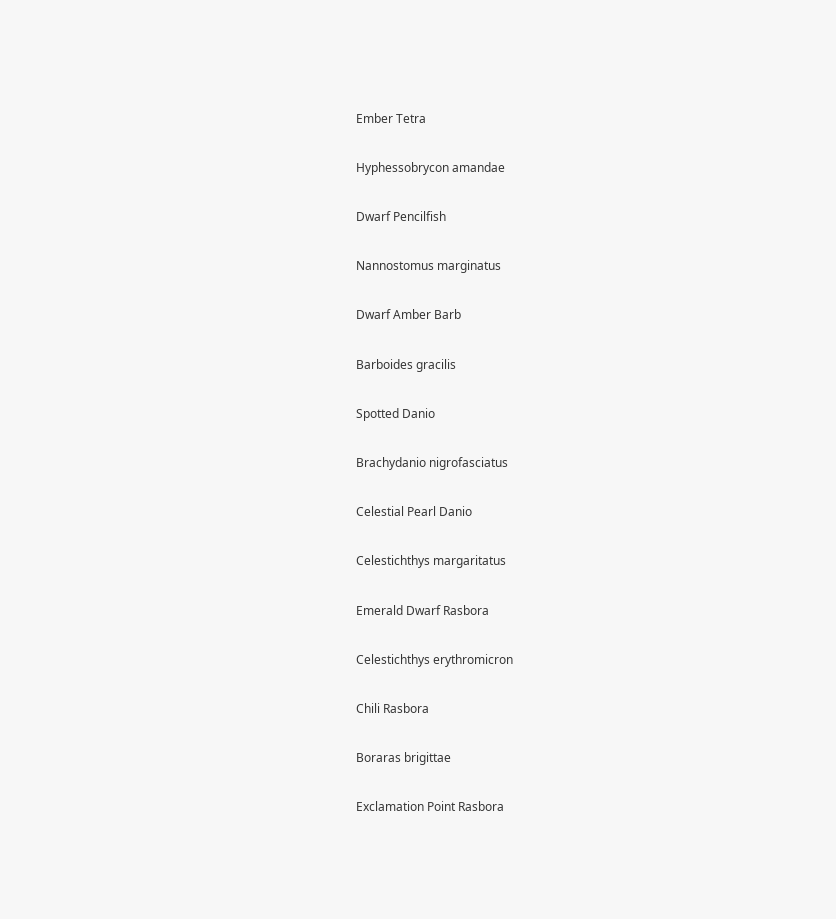Ember Tetra

Hyphessobrycon amandae

Dwarf Pencilfish

Nannostomus marginatus

Dwarf Amber Barb

Barboides gracilis

Spotted Danio

Brachydanio nigrofasciatus

Celestial Pearl Danio

Celestichthys margaritatus

Emerald Dwarf Rasbora

Celestichthys erythromicron

Chili Rasbora

Boraras brigittae

Exclamation Point Rasbora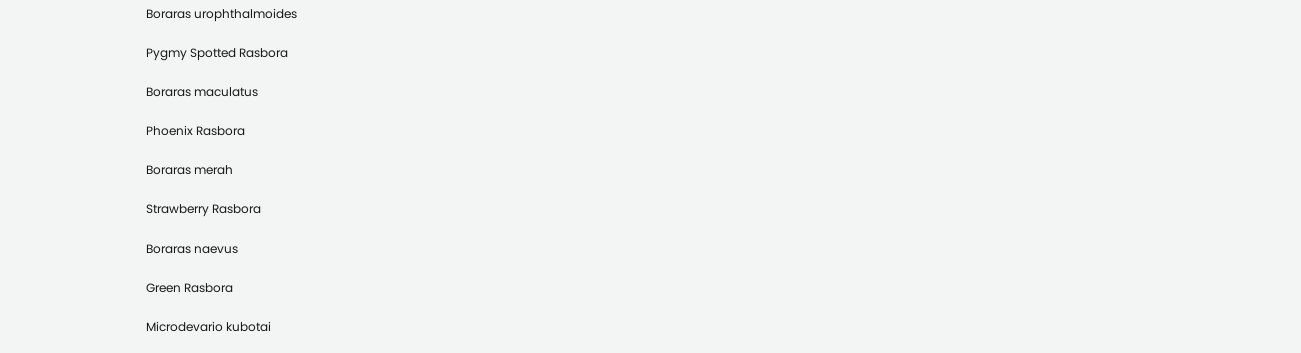Boraras urophthalmoides

Pygmy Spotted Rasbora

Boraras maculatus

Phoenix Rasbora

Boraras merah

Strawberry Rasbora

Boraras naevus

Green Rasbora

Microdevario kubotai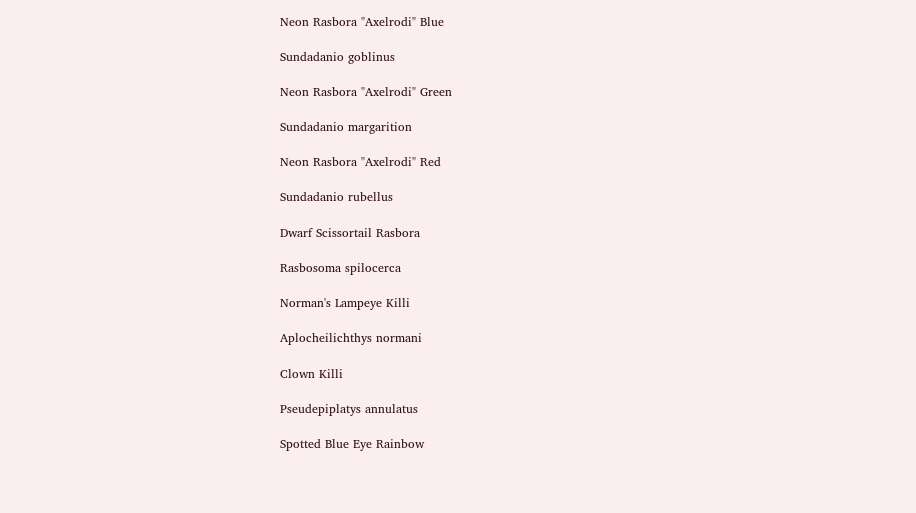Neon Rasbora "Axelrodi" Blue

Sundadanio goblinus

Neon Rasbora "Axelrodi" Green

Sundadanio margarition

Neon Rasbora "Axelrodi" Red

Sundadanio rubellus

Dwarf Scissortail Rasbora

Rasbosoma spilocerca

Norman's Lampeye Killi

Aplocheilichthys normani

Clown Killi

Pseudepiplatys annulatus

Spotted Blue Eye Rainbow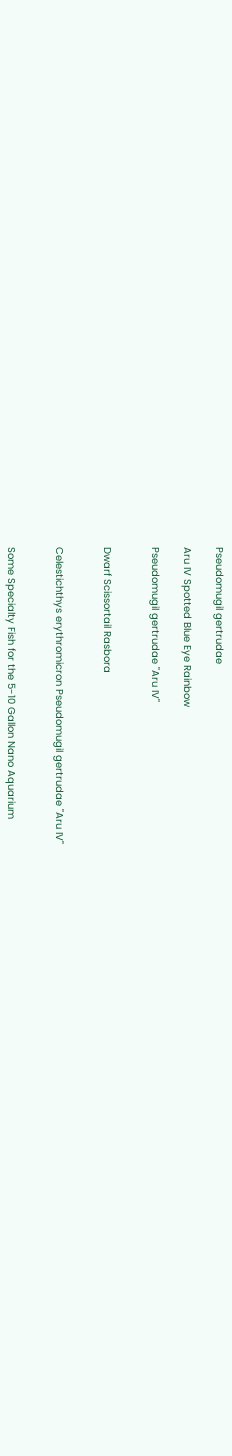Pseudomugil gertrudae

Aru IV Spotted Blue Eye Rainbow

Pseudomugil gertrudae "Aru IV"


Dwarf Scissortail Rasbora


Celestichthys erythromicron Pseudomugil gertrudae "Aru IV"


Some Specialty Fish for the 5-10 Gallon Nano Aquarium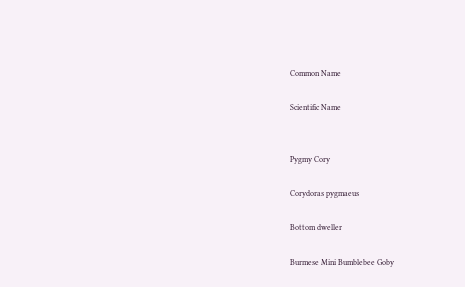Common Name

Scientific Name


Pygmy Cory

Corydoras pygmaeus

Bottom dweller

Burmese Mini Bumblebee Goby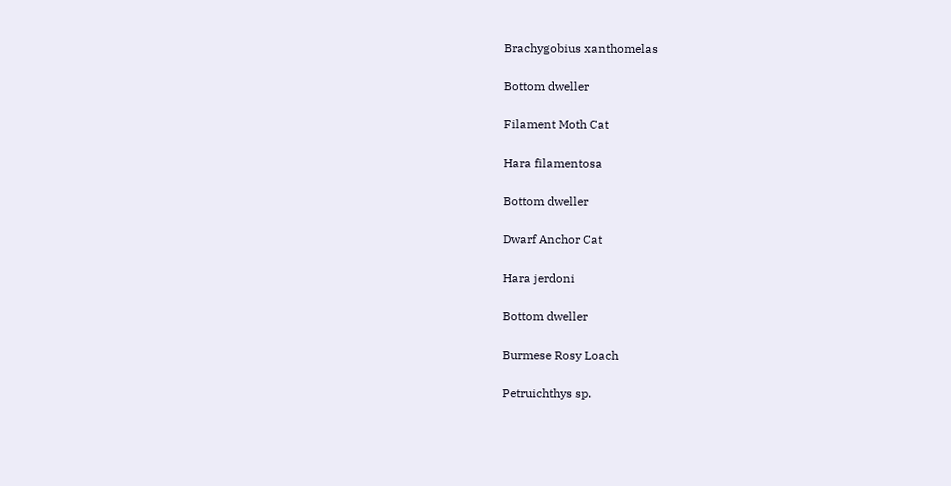Brachygobius xanthomelas

Bottom dweller

Filament Moth Cat

Hara filamentosa

Bottom dweller

Dwarf Anchor Cat

Hara jerdoni

Bottom dweller

Burmese Rosy Loach

Petruichthys sp.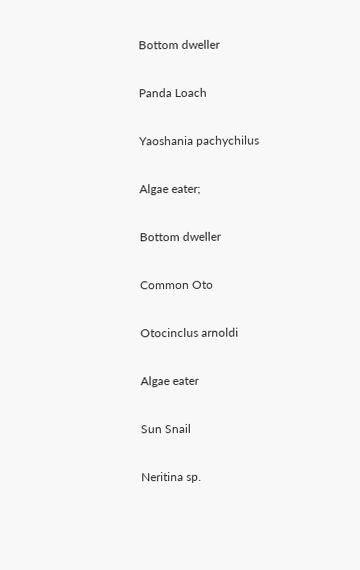Bottom dweller

Panda Loach

Yaoshania pachychilus

Algae eater;

Bottom dweller

Common Oto

Otocinclus arnoldi

Algae eater

Sun Snail

Neritina sp.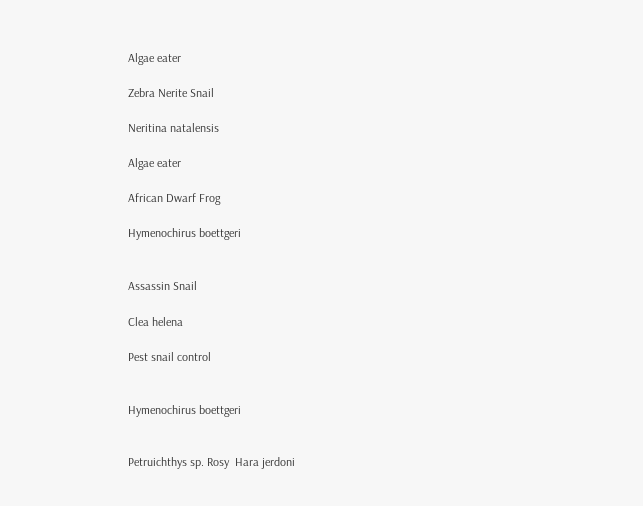Algae eater

Zebra Nerite Snail

Neritina natalensis

Algae eater

African Dwarf Frog

Hymenochirus boettgeri


Assassin Snail

Clea helena

Pest snail control


Hymenochirus boettgeri


Petruichthys sp. Rosy  Hara jerdoni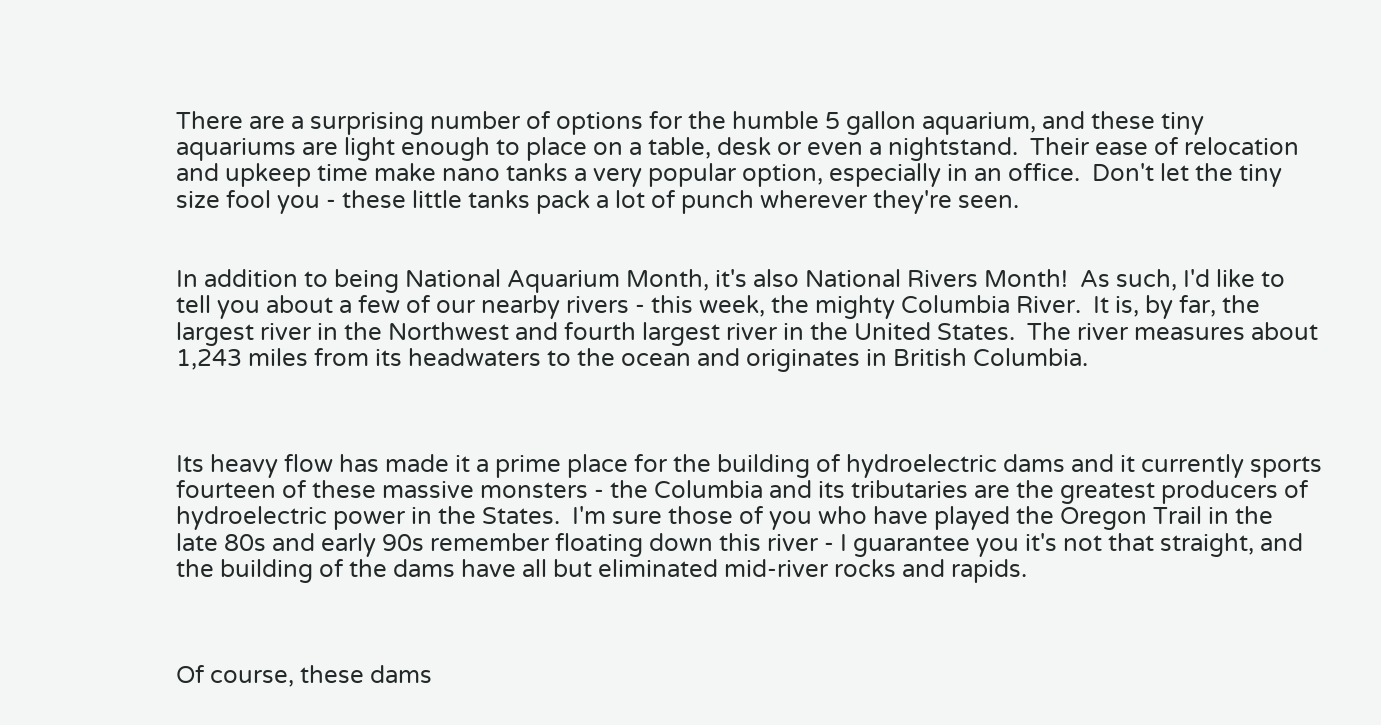There are a surprising number of options for the humble 5 gallon aquarium, and these tiny aquariums are light enough to place on a table, desk or even a nightstand.  Their ease of relocation and upkeep time make nano tanks a very popular option, especially in an office.  Don't let the tiny size fool you - these little tanks pack a lot of punch wherever they're seen.


In addition to being National Aquarium Month, it's also National Rivers Month!  As such, I'd like to tell you about a few of our nearby rivers - this week, the mighty Columbia River.  It is, by far, the largest river in the Northwest and fourth largest river in the United States.  The river measures about 1,243 miles from its headwaters to the ocean and originates in British Columbia.



Its heavy flow has made it a prime place for the building of hydroelectric dams and it currently sports fourteen of these massive monsters - the Columbia and its tributaries are the greatest producers of hydroelectric power in the States.  I'm sure those of you who have played the Oregon Trail in the  late 80s and early 90s remember floating down this river - I guarantee you it's not that straight, and the building of the dams have all but eliminated mid-river rocks and rapids.



Of course, these dams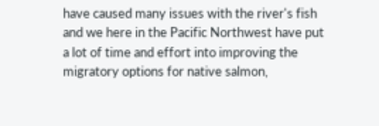have caused many issues with the river's fish and we here in the Pacific Northwest have put a lot of time and effort into improving the migratory options for native salmon,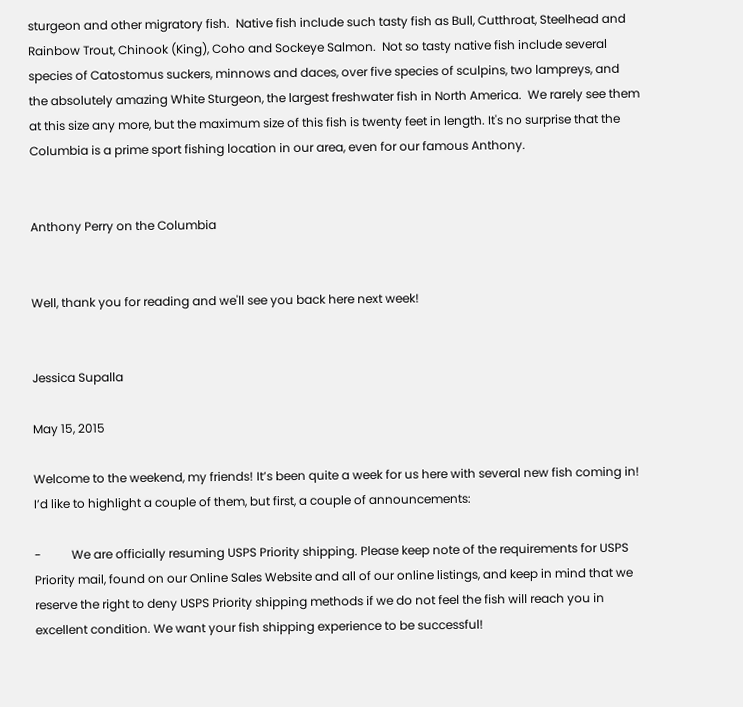sturgeon and other migratory fish.  Native fish include such tasty fish as Bull, Cutthroat, Steelhead and Rainbow Trout, Chinook (King), Coho and Sockeye Salmon.  Not so tasty native fish include several species of Catostomus suckers, minnows and daces, over five species of sculpins, two lampreys, and the absolutely amazing White Sturgeon, the largest freshwater fish in North America.  We rarely see them at this size any more, but the maximum size of this fish is twenty feet in length. It's no surprise that the Columbia is a prime sport fishing location in our area, even for our famous Anthony.


Anthony Perry on the Columbia


Well, thank you for reading and we'll see you back here next week!


Jessica Supalla

May 15, 2015

Welcome to the weekend, my friends! It’s been quite a week for us here with several new fish coming in! I’d like to highlight a couple of them, but first, a couple of announcements:

-          We are officially resuming USPS Priority shipping. Please keep note of the requirements for USPS Priority mail, found on our Online Sales Website and all of our online listings, and keep in mind that we reserve the right to deny USPS Priority shipping methods if we do not feel the fish will reach you in excellent condition. We want your fish shipping experience to be successful!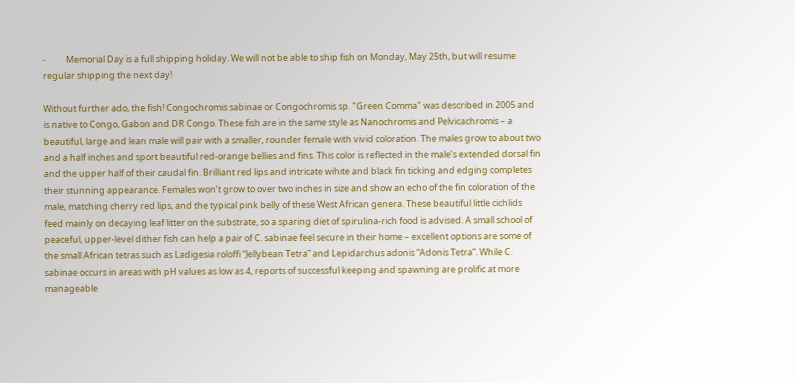-          Memorial Day is a full shipping holiday. We will not be able to ship fish on Monday, May 25th, but will resume regular shipping the next day!

Without further ado, the fish! Congochromis sabinae or Congochromis sp. "Green Comma" was described in 2005 and is native to Congo, Gabon and DR Congo. These fish are in the same style as Nanochromis and Pelvicachromis – a beautiful, large and lean male will pair with a smaller, rounder female with vivid coloration. The males grow to about two and a half inches and sport beautiful red-orange bellies and fins. This color is reflected in the male’s extended dorsal fin and the upper half of their caudal fin. Brilliant red lips and intricate wihite and black fin ticking and edging completes their stunning appearance. Females won’t grow to over two inches in size and show an echo of the fin coloration of the male, matching cherry red lips, and the typical pink belly of these West African genera. These beautiful little cichlids feed mainly on decaying leaf litter on the substrate, so a sparing diet of spirulina-rich food is advised. A small school of peaceful, upper-level dither fish can help a pair of C. sabinae feel secure in their home – excellent options are some of the small African tetras such as Ladigesia roloffi “Jellybean Tetra” and Lepidarchus adonis “Adonis Tetra”. While C. sabinae occurs in areas with pH values as low as 4, reports of successful keeping and spawning are prolific at more manageable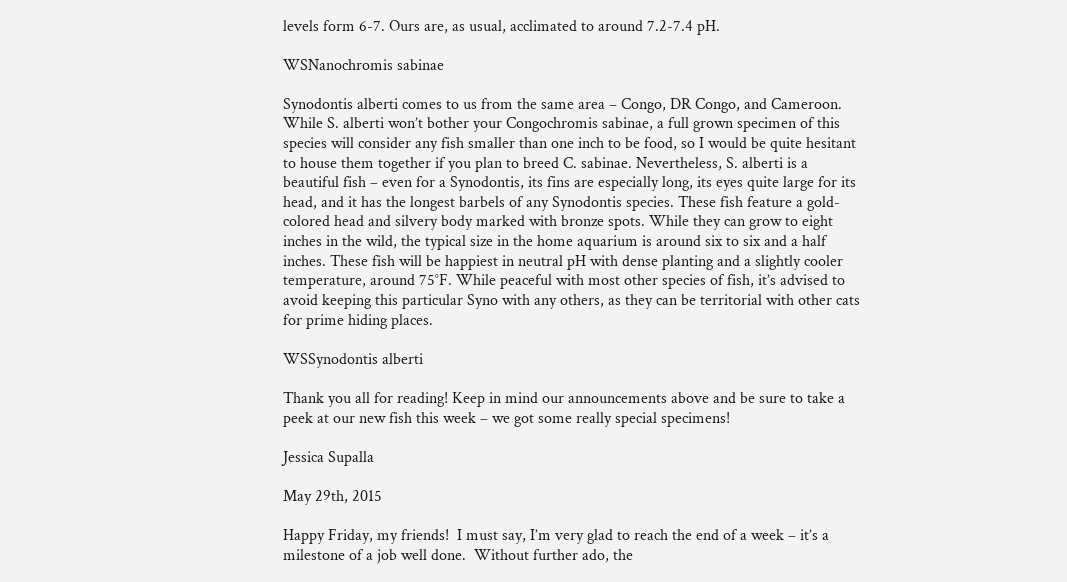levels form 6-7. Ours are, as usual, acclimated to around 7.2-7.4 pH.

WSNanochromis sabinae

Synodontis alberti comes to us from the same area – Congo, DR Congo, and Cameroon. While S. alberti won’t bother your Congochromis sabinae, a full grown specimen of this species will consider any fish smaller than one inch to be food, so I would be quite hesitant to house them together if you plan to breed C. sabinae. Nevertheless, S. alberti is a beautiful fish – even for a Synodontis, its fins are especially long, its eyes quite large for its head, and it has the longest barbels of any Synodontis species. These fish feature a gold-colored head and silvery body marked with bronze spots. While they can grow to eight inches in the wild, the typical size in the home aquarium is around six to six and a half inches. These fish will be happiest in neutral pH with dense planting and a slightly cooler temperature, around 75°F. While peaceful with most other species of fish, it’s advised to avoid keeping this particular Syno with any others, as they can be territorial with other cats for prime hiding places.

WSSynodontis alberti

Thank you all for reading! Keep in mind our announcements above and be sure to take a peek at our new fish this week – we got some really special specimens!

Jessica Supalla

May 29th, 2015

Happy Friday, my friends!  I must say, I’m very glad to reach the end of a week – it’s a milestone of a job well done.  Without further ado, the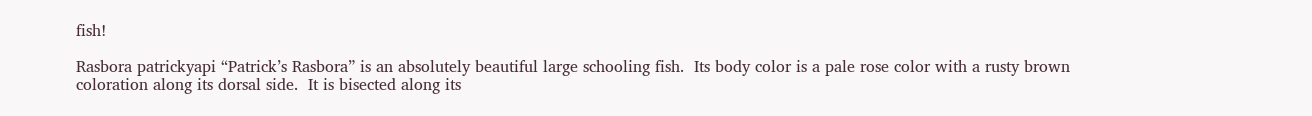fish!

Rasbora patrickyapi “Patrick’s Rasbora” is an absolutely beautiful large schooling fish.  Its body color is a pale rose color with a rusty brown coloration along its dorsal side.  It is bisected along its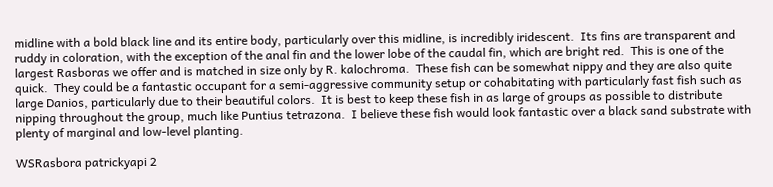midline with a bold black line and its entire body, particularly over this midline, is incredibly iridescent.  Its fins are transparent and ruddy in coloration, with the exception of the anal fin and the lower lobe of the caudal fin, which are bright red.  This is one of the largest Rasboras we offer and is matched in size only by R. kalochroma.  These fish can be somewhat nippy and they are also quite quick.  They could be a fantastic occupant for a semi-aggressive community setup or cohabitating with particularly fast fish such as large Danios, particularly due to their beautiful colors.  It is best to keep these fish in as large of groups as possible to distribute nipping throughout the group, much like Puntius tetrazona.  I believe these fish would look fantastic over a black sand substrate with plenty of marginal and low-level planting.

WSRasbora patrickyapi 2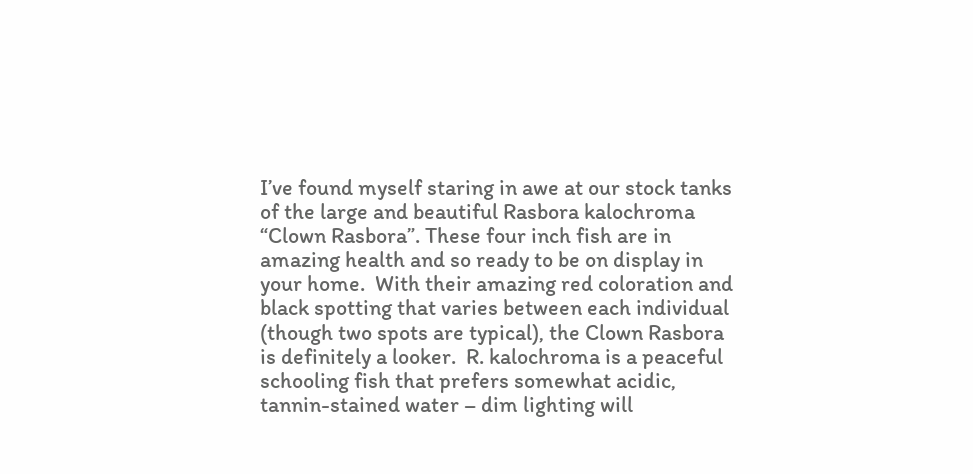I’ve found myself staring in awe at our stock tanks of the large and beautiful Rasbora kalochroma “Clown Rasbora”. These four inch fish are in amazing health and so ready to be on display in your home.  With their amazing red coloration and black spotting that varies between each individual (though two spots are typical), the Clown Rasbora is definitely a looker.  R. kalochroma is a peaceful schooling fish that prefers somewhat acidic, tannin-stained water – dim lighting will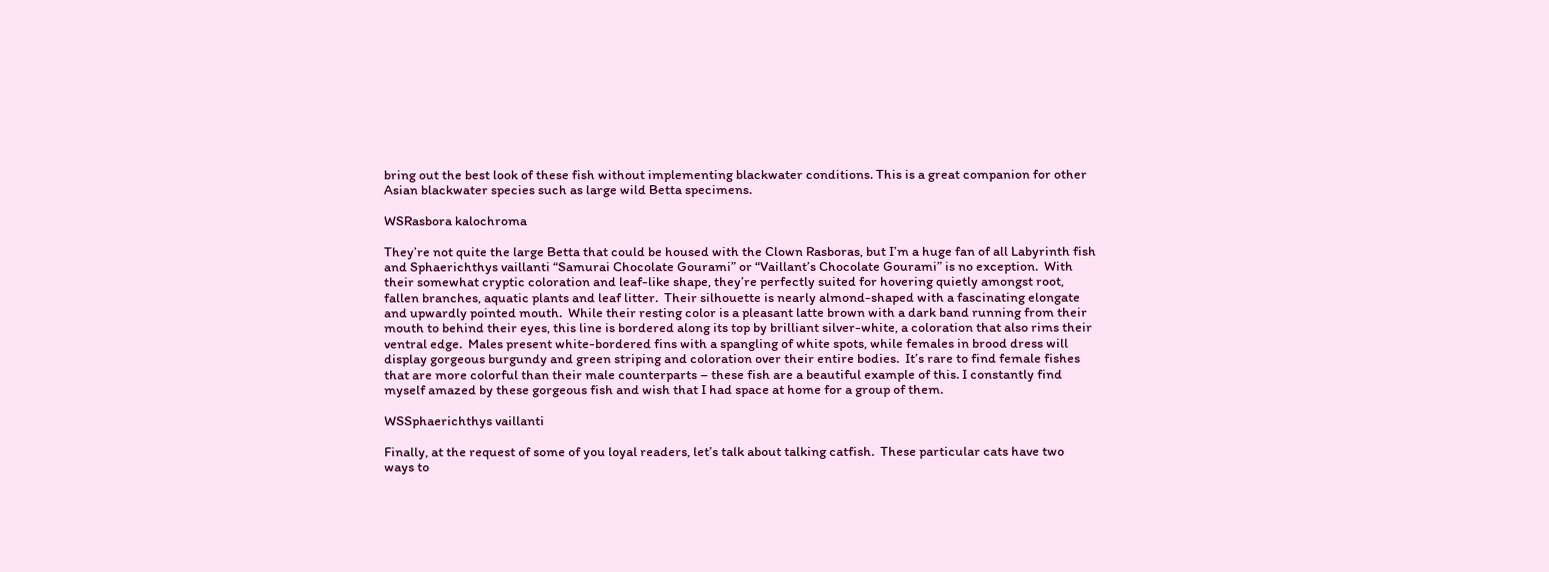bring out the best look of these fish without implementing blackwater conditions. This is a great companion for other Asian blackwater species such as large wild Betta specimens.

WSRasbora kalochroma

They’re not quite the large Betta that could be housed with the Clown Rasboras, but I’m a huge fan of all Labyrinth fish and Sphaerichthys vaillanti “Samurai Chocolate Gourami” or “Vaillant’s Chocolate Gourami” is no exception.  With their somewhat cryptic coloration and leaf-like shape, they’re perfectly suited for hovering quietly amongst root, fallen branches, aquatic plants and leaf litter.  Their silhouette is nearly almond-shaped with a fascinating elongate and upwardly pointed mouth.  While their resting color is a pleasant latte brown with a dark band running from their mouth to behind their eyes, this line is bordered along its top by brilliant silver-white, a coloration that also rims their ventral edge.  Males present white-bordered fins with a spangling of white spots, while females in brood dress will display gorgeous burgundy and green striping and coloration over their entire bodies.  It’s rare to find female fishes that are more colorful than their male counterparts – these fish are a beautiful example of this. I constantly find myself amazed by these gorgeous fish and wish that I had space at home for a group of them.

WSSphaerichthys vaillanti

Finally, at the request of some of you loyal readers, let’s talk about talking catfish.  These particular cats have two ways to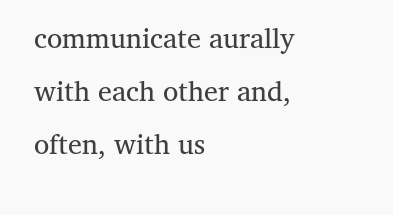communicate aurally with each other and, often, with us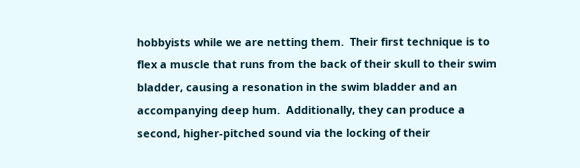hobbyists while we are netting them.  Their first technique is to flex a muscle that runs from the back of their skull to their swim bladder, causing a resonation in the swim bladder and an accompanying deep hum.  Additionally, they can produce a second, higher-pitched sound via the locking of their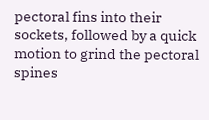pectoral fins into their sockets, followed by a quick motion to grind the pectoral spines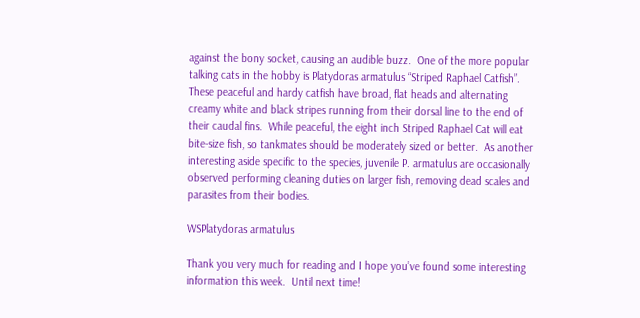against the bony socket, causing an audible buzz.  One of the more popular talking cats in the hobby is Platydoras armatulus “Striped Raphael Catfish”.  These peaceful and hardy catfish have broad, flat heads and alternating creamy white and black stripes running from their dorsal line to the end of their caudal fins.  While peaceful, the eight inch Striped Raphael Cat will eat bite-size fish, so tankmates should be moderately sized or better.  As another interesting aside specific to the species, juvenile P. armatulus are occasionally observed performing cleaning duties on larger fish, removing dead scales and parasites from their bodies.

WSPlatydoras armatulus

Thank you very much for reading and I hope you’ve found some interesting information this week.  Until next time!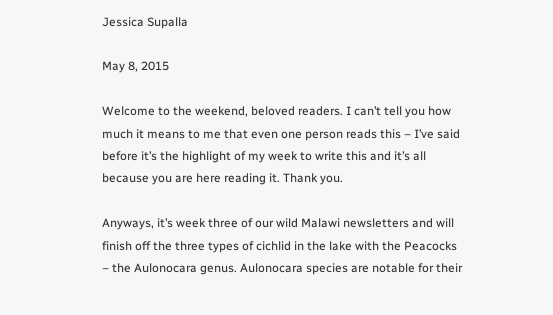Jessica Supalla

May 8, 2015

Welcome to the weekend, beloved readers. I can’t tell you how much it means to me that even one person reads this – I’ve said before it’s the highlight of my week to write this and it’s all because you are here reading it. Thank you.

Anyways, it’s week three of our wild Malawi newsletters and will finish off the three types of cichlid in the lake with the Peacocks – the Aulonocara genus. Aulonocara species are notable for their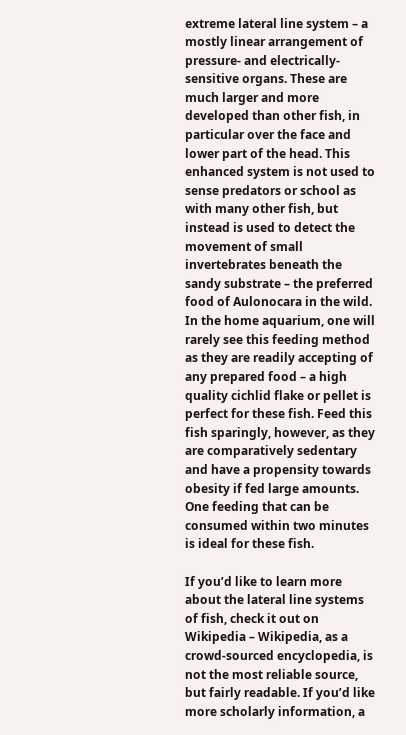extreme lateral line system – a mostly linear arrangement of pressure- and electrically-sensitive organs. These are much larger and more developed than other fish, in particular over the face and lower part of the head. This enhanced system is not used to sense predators or school as with many other fish, but instead is used to detect the movement of small invertebrates beneath the sandy substrate – the preferred food of Aulonocara in the wild. In the home aquarium, one will rarely see this feeding method as they are readily accepting of any prepared food – a high quality cichlid flake or pellet is perfect for these fish. Feed this fish sparingly, however, as they are comparatively sedentary and have a propensity towards obesity if fed large amounts. One feeding that can be consumed within two minutes is ideal for these fish.

If you’d like to learn more about the lateral line systems of fish, check it out on Wikipedia – Wikipedia, as a crowd-sourced encyclopedia, is not the most reliable source, but fairly readable. If you’d like more scholarly information, a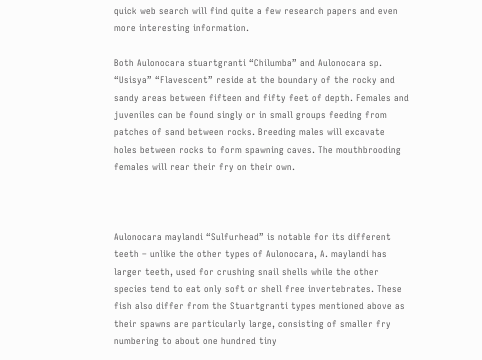quick web search will find quite a few research papers and even more interesting information.

Both Aulonocara stuartgranti “Chilumba” and Aulonocara sp. “Usisya” “Flavescent” reside at the boundary of the rocky and sandy areas between fifteen and fifty feet of depth. Females and juveniles can be found singly or in small groups feeding from patches of sand between rocks. Breeding males will excavate holes between rocks to form spawning caves. The mouthbrooding females will rear their fry on their own.



Aulonocara maylandi “Sulfurhead” is notable for its different teeth – unlike the other types of Aulonocara, A. maylandi has larger teeth, used for crushing snail shells while the other species tend to eat only soft or shell free invertebrates. These fish also differ from the Stuartgranti types mentioned above as their spawns are particularly large, consisting of smaller fry numbering to about one hundred tiny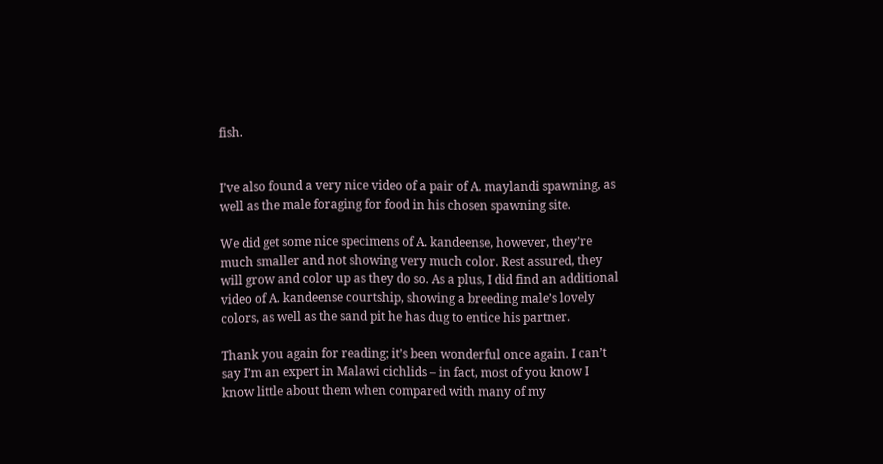fish.


I’ve also found a very nice video of a pair of A. maylandi spawning, as well as the male foraging for food in his chosen spawning site.

We did get some nice specimens of A. kandeense, however, they’re much smaller and not showing very much color. Rest assured, they will grow and color up as they do so. As a plus, I did find an additional video of A. kandeense courtship, showing a breeding male’s lovely colors, as well as the sand pit he has dug to entice his partner.

Thank you again for reading; it’s been wonderful once again. I can’t say I’m an expert in Malawi cichlids – in fact, most of you know I know little about them when compared with many of my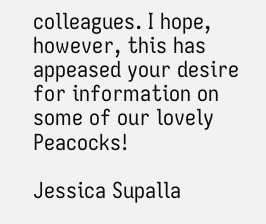colleagues. I hope, however, this has appeased your desire for information on some of our lovely Peacocks!

Jessica Supalla